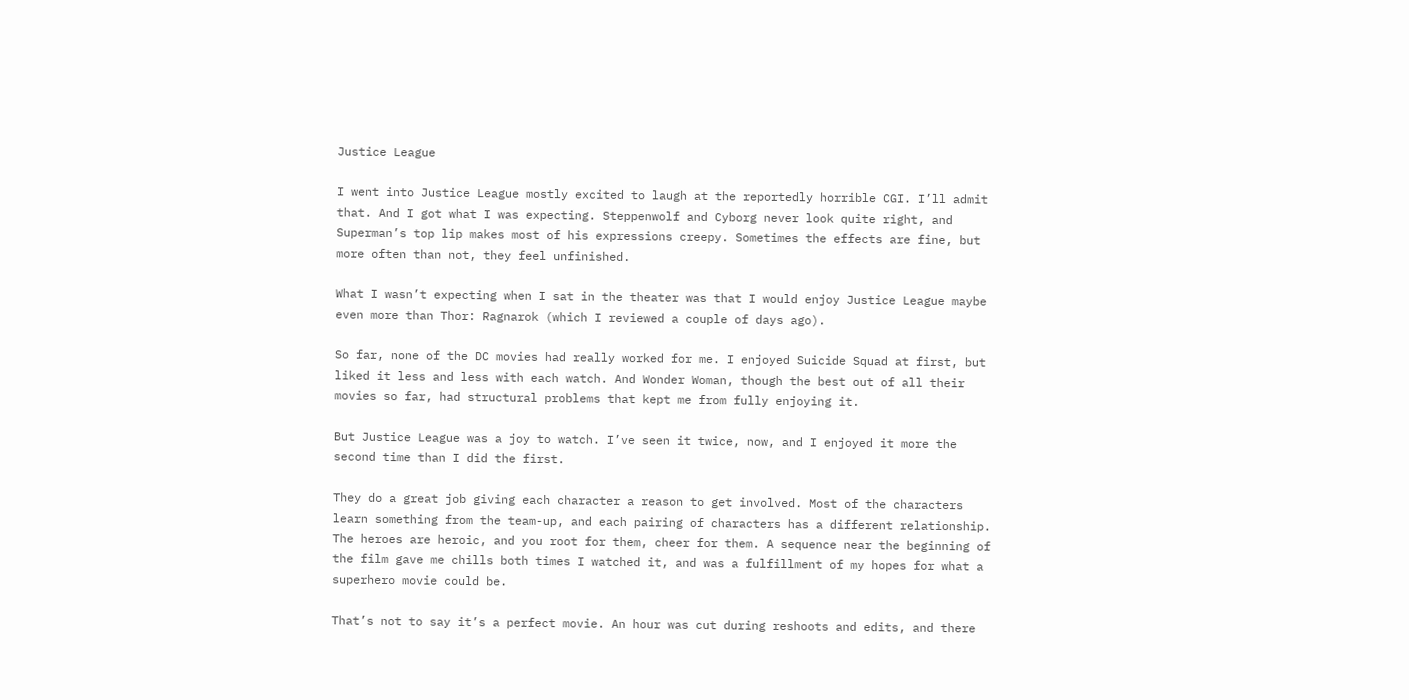Justice League

I went into Justice League mostly excited to laugh at the reportedly horrible CGI. I’ll admit that. And I got what I was expecting. Steppenwolf and Cyborg never look quite right, and Superman’s top lip makes most of his expressions creepy. Sometimes the effects are fine, but more often than not, they feel unfinished.

What I wasn’t expecting when I sat in the theater was that I would enjoy Justice League maybe even more than Thor: Ragnarok (which I reviewed a couple of days ago).

So far, none of the DC movies had really worked for me. I enjoyed Suicide Squad at first, but liked it less and less with each watch. And Wonder Woman, though the best out of all their movies so far, had structural problems that kept me from fully enjoying it.

But Justice League was a joy to watch. I’ve seen it twice, now, and I enjoyed it more the second time than I did the first.

They do a great job giving each character a reason to get involved. Most of the characters learn something from the team-up, and each pairing of characters has a different relationship. The heroes are heroic, and you root for them, cheer for them. A sequence near the beginning of the film gave me chills both times I watched it, and was a fulfillment of my hopes for what a superhero movie could be.

That’s not to say it’s a perfect movie. An hour was cut during reshoots and edits, and there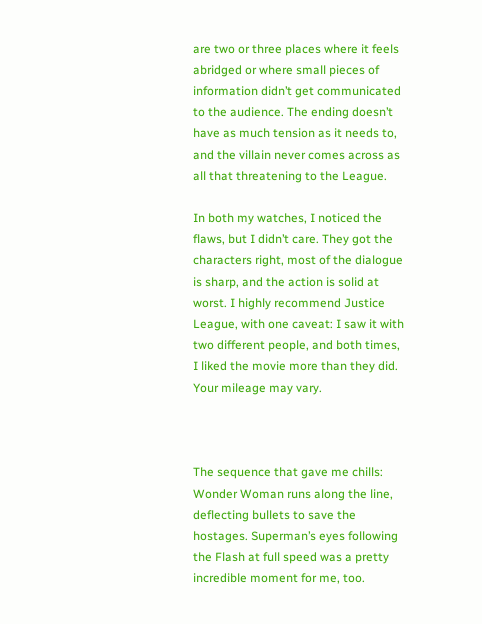are two or three places where it feels abridged or where small pieces of information didn’t get communicated to the audience. The ending doesn’t have as much tension as it needs to, and the villain never comes across as all that threatening to the League.

In both my watches, I noticed the flaws, but I didn’t care. They got the characters right, most of the dialogue is sharp, and the action is solid at worst. I highly recommend Justice League, with one caveat: I saw it with two different people, and both times, I liked the movie more than they did. Your mileage may vary.



The sequence that gave me chills: Wonder Woman runs along the line, deflecting bullets to save the hostages. Superman’s eyes following the Flash at full speed was a pretty incredible moment for me, too.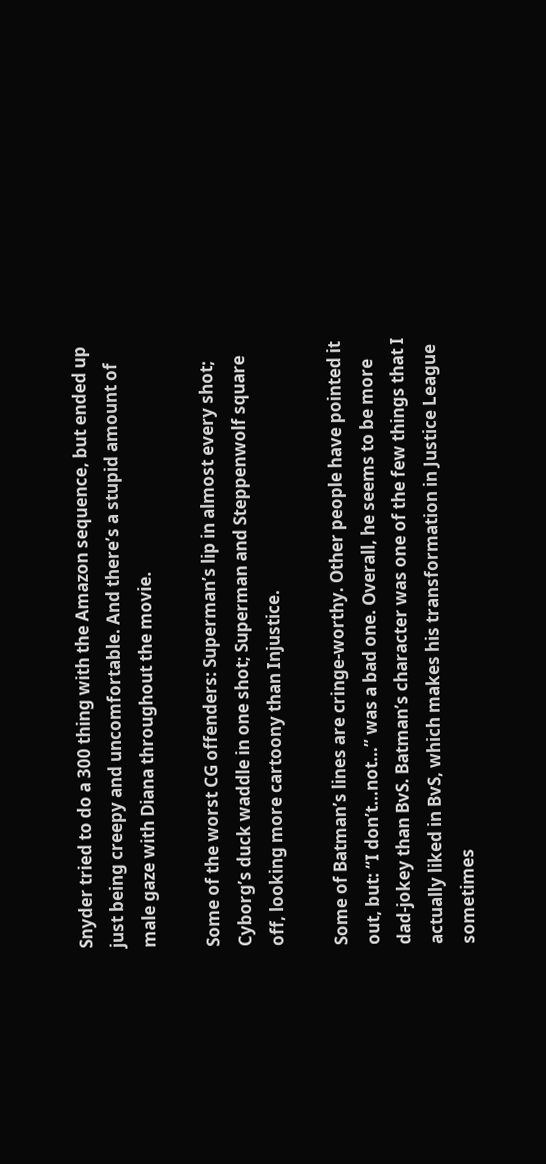Snyder tried to do a 300 thing with the Amazon sequence, but ended up just being creepy and uncomfortable. And there’s a stupid amount of male gaze with Diana throughout the movie.

Some of the worst CG offenders: Superman’s lip in almost every shot; Cyborg’s duck waddle in one shot; Superman and Steppenwolf square off, looking more cartoony than Injustice.

Some of Batman’s lines are cringe-worthy. Other people have pointed it out, but: “I don’t…not…” was a bad one. Overall, he seems to be more dad-jokey than BvS. Batman’s character was one of the few things that I actually liked in BvS, which makes his transformation in Justice League sometimes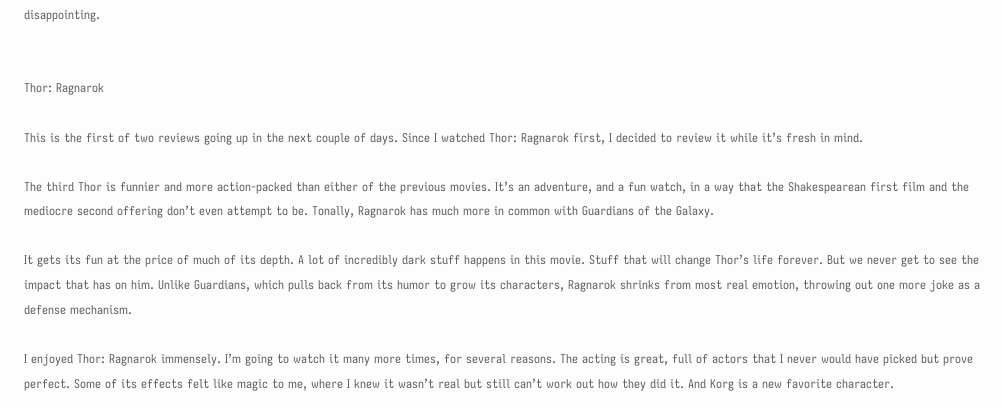disappointing.


Thor: Ragnarok

This is the first of two reviews going up in the next couple of days. Since I watched Thor: Ragnarok first, I decided to review it while it’s fresh in mind.

The third Thor is funnier and more action-packed than either of the previous movies. It’s an adventure, and a fun watch, in a way that the Shakespearean first film and the mediocre second offering don’t even attempt to be. Tonally, Ragnarok has much more in common with Guardians of the Galaxy.

It gets its fun at the price of much of its depth. A lot of incredibly dark stuff happens in this movie. Stuff that will change Thor’s life forever. But we never get to see the impact that has on him. Unlike Guardians, which pulls back from its humor to grow its characters, Ragnarok shrinks from most real emotion, throwing out one more joke as a defense mechanism.

I enjoyed Thor: Ragnarok immensely. I’m going to watch it many more times, for several reasons. The acting is great, full of actors that I never would have picked but prove perfect. Some of its effects felt like magic to me, where I knew it wasn’t real but still can’t work out how they did it. And Korg is a new favorite character.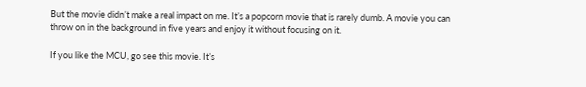But the movie didn’t make a real impact on me. It’s a popcorn movie that is rarely dumb. A movie you can throw on in the background in five years and enjoy it without focusing on it.

If you like the MCU, go see this movie. It’s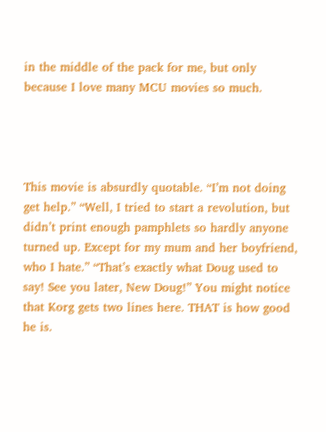in the middle of the pack for me, but only because I love many MCU movies so much.




This movie is absurdly quotable. “I’m not doing get help.” “Well, I tried to start a revolution, but didn’t print enough pamphlets so hardly anyone turned up. Except for my mum and her boyfriend, who I hate.” “That’s exactly what Doug used to say! See you later, New Doug!” You might notice that Korg gets two lines here. THAT is how good he is.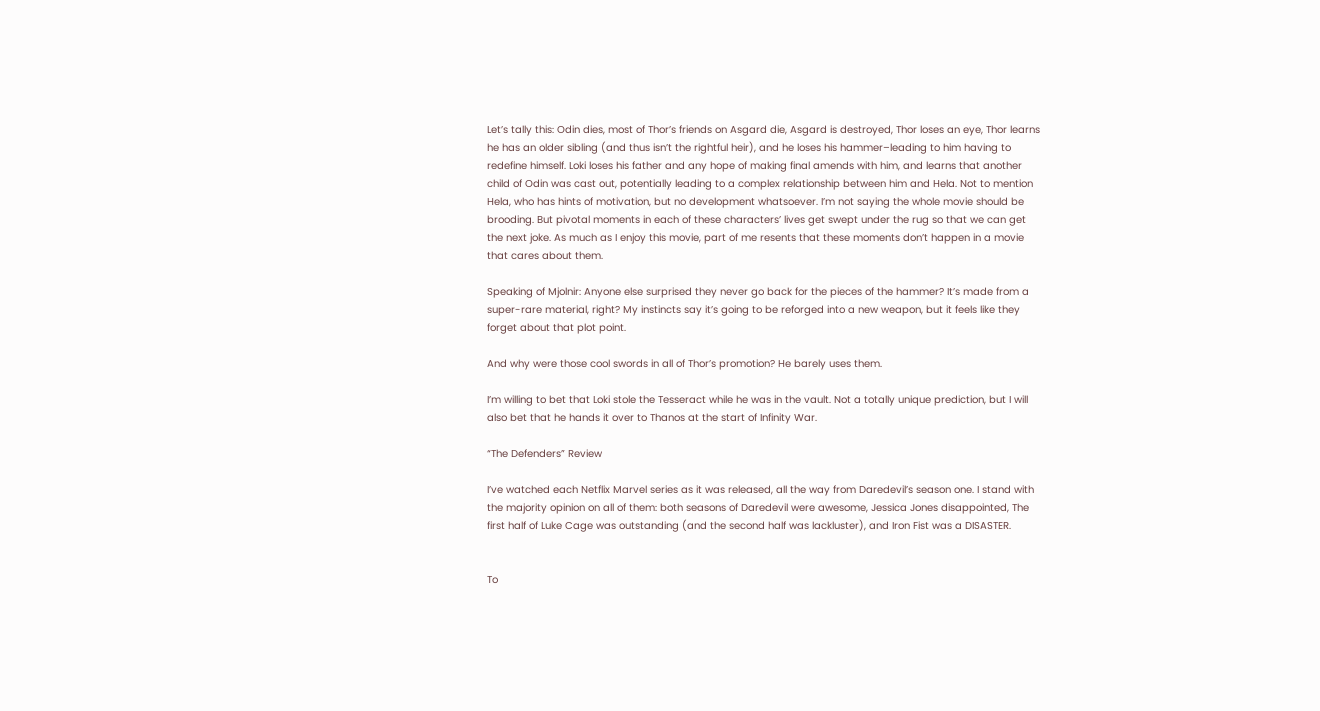Let’s tally this: Odin dies, most of Thor’s friends on Asgard die, Asgard is destroyed, Thor loses an eye, Thor learns he has an older sibling (and thus isn’t the rightful heir), and he loses his hammer–leading to him having to redefine himself. Loki loses his father and any hope of making final amends with him, and learns that another child of Odin was cast out, potentially leading to a complex relationship between him and Hela. Not to mention Hela, who has hints of motivation, but no development whatsoever. I’m not saying the whole movie should be brooding. But pivotal moments in each of these characters’ lives get swept under the rug so that we can get the next joke. As much as I enjoy this movie, part of me resents that these moments don’t happen in a movie that cares about them.

Speaking of Mjolnir: Anyone else surprised they never go back for the pieces of the hammer? It’s made from a super-rare material, right? My instincts say it’s going to be reforged into a new weapon, but it feels like they forget about that plot point.

And why were those cool swords in all of Thor’s promotion? He barely uses them.

I’m willing to bet that Loki stole the Tesseract while he was in the vault. Not a totally unique prediction, but I will also bet that he hands it over to Thanos at the start of Infinity War.

“The Defenders” Review

I’ve watched each Netflix Marvel series as it was released, all the way from Daredevil’s season one. I stand with the majority opinion on all of them: both seasons of Daredevil were awesome, Jessica Jones disappointed, The first half of Luke Cage was outstanding (and the second half was lackluster), and Iron Fist was a DISASTER.


To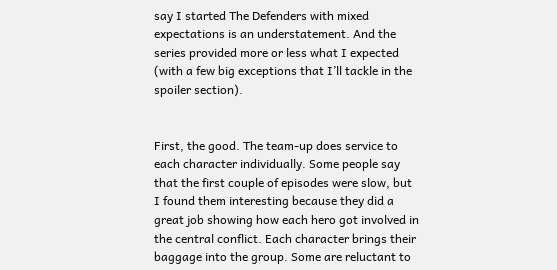say I started The Defenders with mixed expectations is an understatement. And the series provided more or less what I expected (with a few big exceptions that I’ll tackle in the spoiler section).


First, the good. The team-up does service to each character individually. Some people say that the first couple of episodes were slow, but I found them interesting because they did a great job showing how each hero got involved in the central conflict. Each character brings their baggage into the group. Some are reluctant to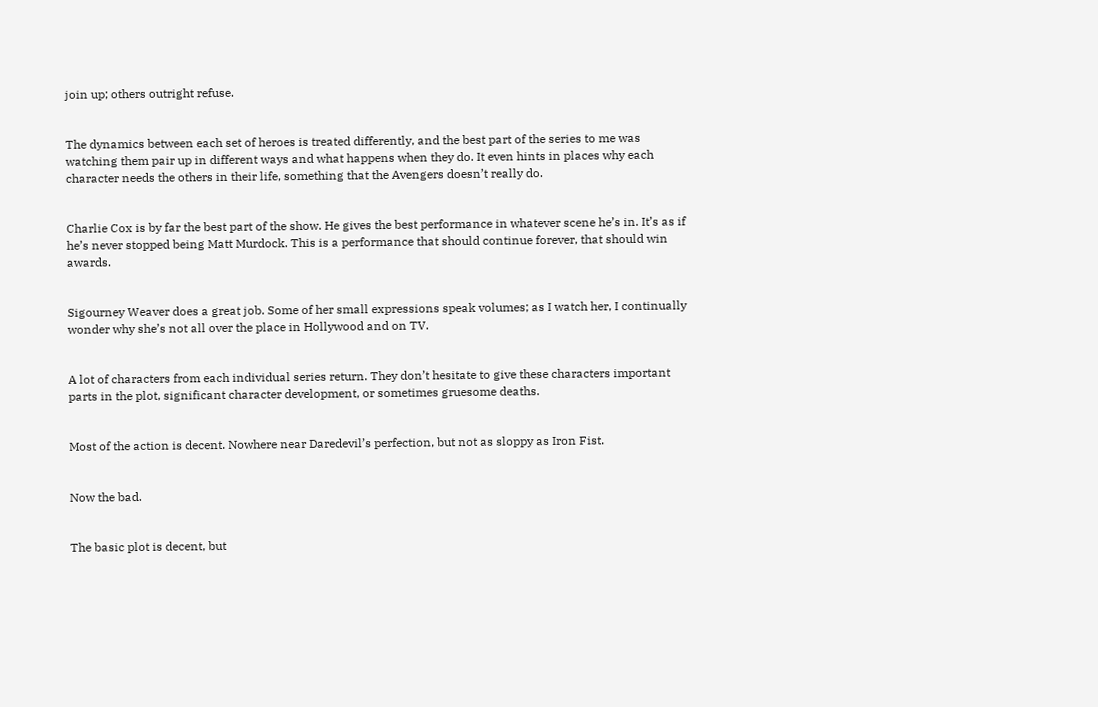join up; others outright refuse.


The dynamics between each set of heroes is treated differently, and the best part of the series to me was watching them pair up in different ways and what happens when they do. It even hints in places why each character needs the others in their life, something that the Avengers doesn’t really do.


Charlie Cox is by far the best part of the show. He gives the best performance in whatever scene he’s in. It’s as if he’s never stopped being Matt Murdock. This is a performance that should continue forever, that should win awards.


Sigourney Weaver does a great job. Some of her small expressions speak volumes; as I watch her, I continually wonder why she’s not all over the place in Hollywood and on TV.


A lot of characters from each individual series return. They don’t hesitate to give these characters important parts in the plot, significant character development, or sometimes gruesome deaths.


Most of the action is decent. Nowhere near Daredevil’s perfection, but not as sloppy as Iron Fist.


Now the bad.


The basic plot is decent, but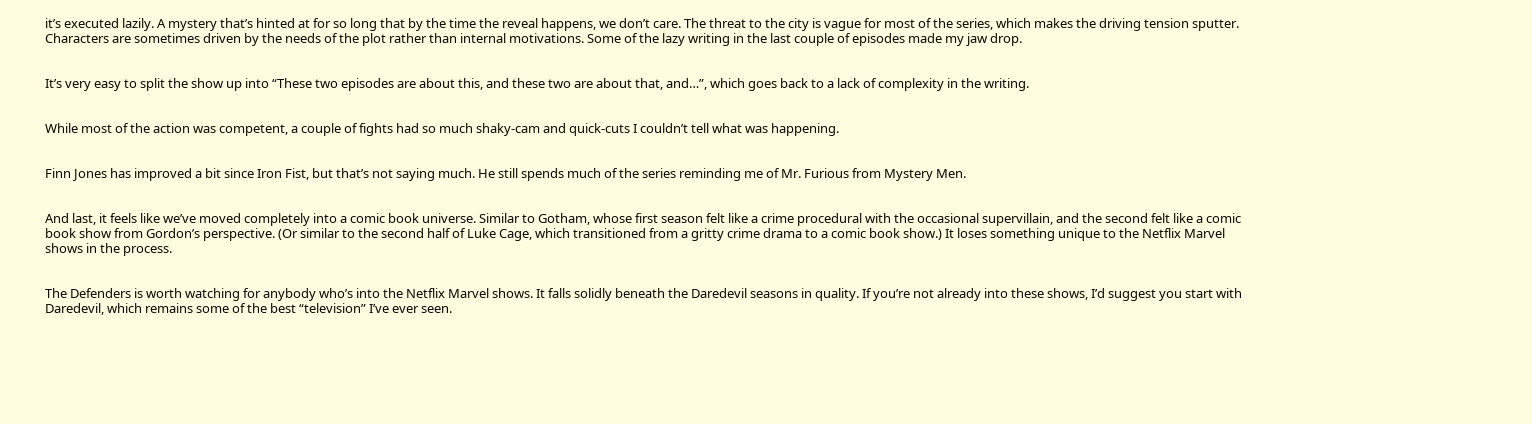it’s executed lazily. A mystery that’s hinted at for so long that by the time the reveal happens, we don’t care. The threat to the city is vague for most of the series, which makes the driving tension sputter. Characters are sometimes driven by the needs of the plot rather than internal motivations. Some of the lazy writing in the last couple of episodes made my jaw drop.


It’s very easy to split the show up into “These two episodes are about this, and these two are about that, and…”, which goes back to a lack of complexity in the writing.


While most of the action was competent, a couple of fights had so much shaky-cam and quick-cuts I couldn’t tell what was happening.


Finn Jones has improved a bit since Iron Fist, but that’s not saying much. He still spends much of the series reminding me of Mr. Furious from Mystery Men.


And last, it feels like we’ve moved completely into a comic book universe. Similar to Gotham, whose first season felt like a crime procedural with the occasional supervillain, and the second felt like a comic book show from Gordon’s perspective. (Or similar to the second half of Luke Cage, which transitioned from a gritty crime drama to a comic book show.) It loses something unique to the Netflix Marvel shows in the process.


The Defenders is worth watching for anybody who’s into the Netflix Marvel shows. It falls solidly beneath the Daredevil seasons in quality. If you’re not already into these shows, I’d suggest you start with Daredevil, which remains some of the best “television” I’ve ever seen.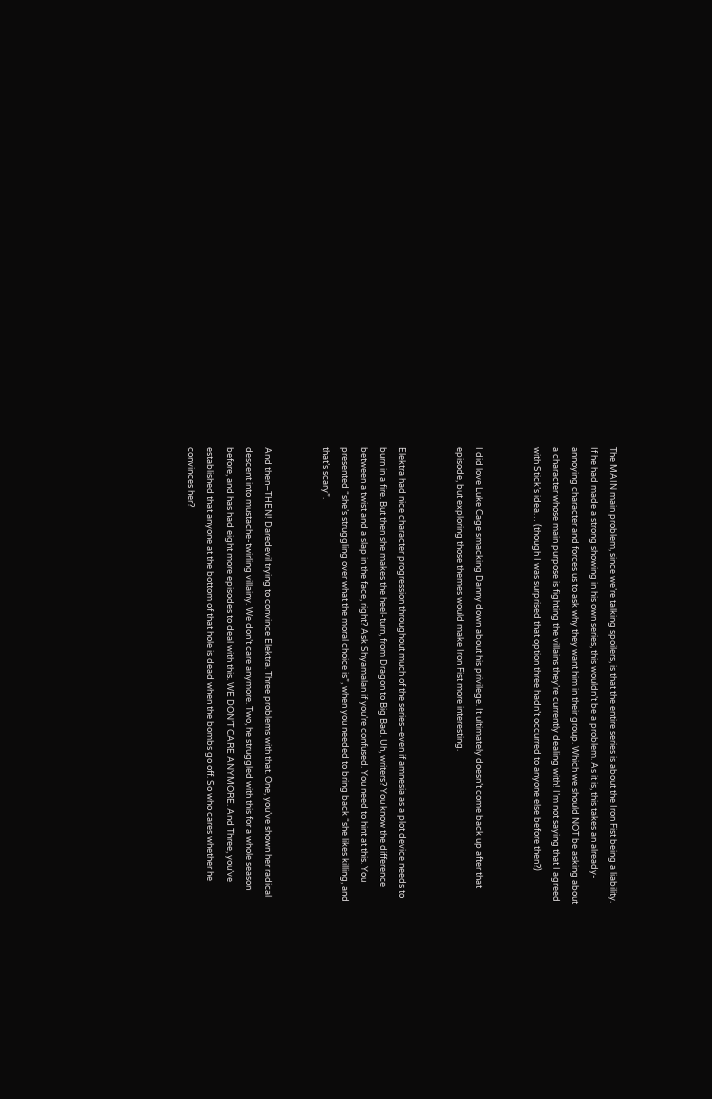The MAIN main problem, since we’re talking spoilers, is that the entire series is about the Iron Fist being a liability. If he had made a strong showing in his own series, this wouldn’t be a problem. As it is, this takes an already-annoying character and forces us to ask why they want him in their group. Which we should NOT be asking about a character whose main purpose is fighting the villains they’re currently dealing with! I’m not saying that I agreed with Stick’s idea… (though I was surprised that option three hadn’t occurred to anyone else before then?)


I did love Luke Cage smacking Danny down about his privilege. It ultimately doesn’t come back up after that episode, but exploring those themes would make Iron Fist more interesting.


Elektra had nice character progression throughout much of the series–even if amnesia as a plot device needs to burn in a fire. But then she makes the heel-turn, from Dragon to Big Bad. Uh, writers? You know the difference between a twist and a slap in the face, right? Ask Shyamalan if you’re confused. You need to hint at this. You presented “she’s struggling over what the moral choice is”, when you needed to bring back “she likes killing, and that’s scary”.


And then–THEN! Daredevil trying to convince Elektra. Three problems with that. One, you’ve shown her radical descent into mustache-twirling villainy. We don’t care anymore. Two, he struggled with this for a whole season before, and has had eight more episodes to deal with this. WE DON’T CARE ANYMORE. And Three, you’ve established that anyone at the bottom of that hole is dead when the bombs go off. So who cares whether he convinces her?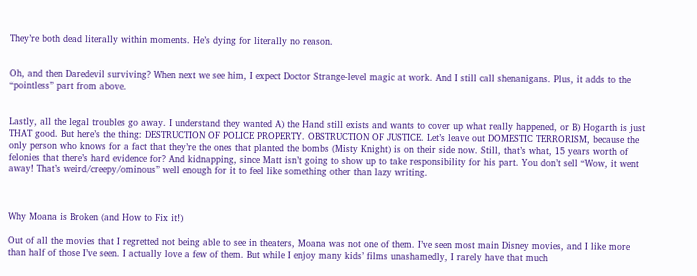They’re both dead literally within moments. He’s dying for literally no reason.


Oh, and then Daredevil surviving? When next we see him, I expect Doctor Strange-level magic at work. And I still call shenanigans. Plus, it adds to the “pointless” part from above.


Lastly, all the legal troubles go away. I understand they wanted A) the Hand still exists and wants to cover up what really happened, or B) Hogarth is just THAT good. But here’s the thing: DESTRUCTION OF POLICE PROPERTY. OBSTRUCTION OF JUSTICE. Let’s leave out DOMESTIC TERRORISM, because the only person who knows for a fact that they’re the ones that planted the bombs (Misty Knight) is on their side now. Still, that’s what, 15 years worth of felonies that there’s hard evidence for? And kidnapping, since Matt isn’t going to show up to take responsibility for his part. You don’t sell “Wow, it went away! That’s weird/creepy/ominous” well enough for it to feel like something other than lazy writing.



Why Moana is Broken (and How to Fix it!)

Out of all the movies that I regretted not being able to see in theaters, Moana was not one of them. I’ve seen most main Disney movies, and I like more than half of those I’ve seen. I actually love a few of them. But while I enjoy many kids’ films unashamedly, I rarely have that much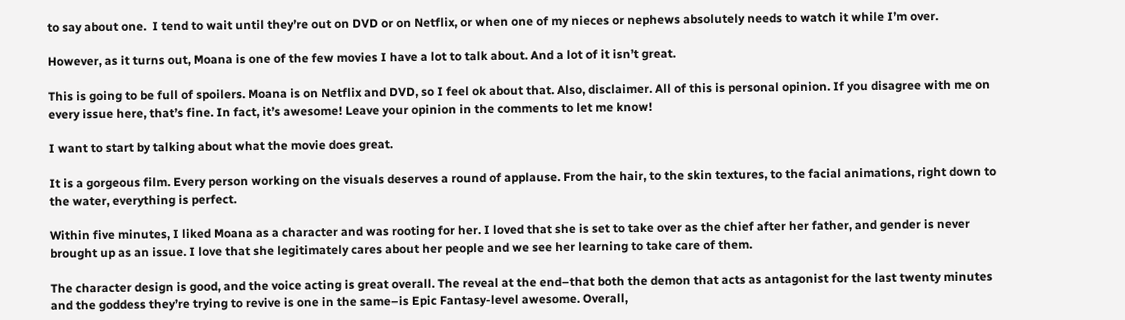to say about one.  I tend to wait until they’re out on DVD or on Netflix, or when one of my nieces or nephews absolutely needs to watch it while I’m over.

However, as it turns out, Moana is one of the few movies I have a lot to talk about. And a lot of it isn’t great.

This is going to be full of spoilers. Moana is on Netflix and DVD, so I feel ok about that. Also, disclaimer. All of this is personal opinion. If you disagree with me on every issue here, that’s fine. In fact, it’s awesome! Leave your opinion in the comments to let me know!

I want to start by talking about what the movie does great.

It is a gorgeous film. Every person working on the visuals deserves a round of applause. From the hair, to the skin textures, to the facial animations, right down to the water, everything is perfect.

Within five minutes, I liked Moana as a character and was rooting for her. I loved that she is set to take over as the chief after her father, and gender is never brought up as an issue. I love that she legitimately cares about her people and we see her learning to take care of them.

The character design is good, and the voice acting is great overall. The reveal at the end–that both the demon that acts as antagonist for the last twenty minutes and the goddess they’re trying to revive is one in the same–is Epic Fantasy-level awesome. Overall,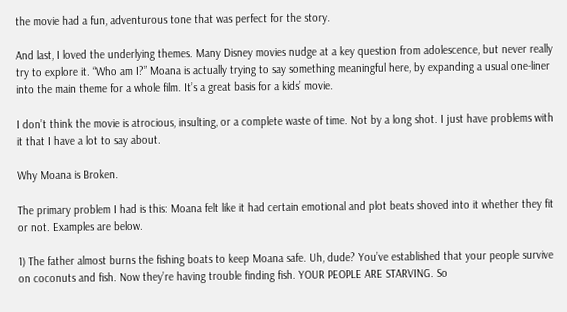the movie had a fun, adventurous tone that was perfect for the story.

And last, I loved the underlying themes. Many Disney movies nudge at a key question from adolescence, but never really try to explore it. “Who am I?” Moana is actually trying to say something meaningful here, by expanding a usual one-liner into the main theme for a whole film. It’s a great basis for a kids’ movie.

I don’t think the movie is atrocious, insulting, or a complete waste of time. Not by a long shot. I just have problems with it that I have a lot to say about.

Why Moana is Broken.

The primary problem I had is this: Moana felt like it had certain emotional and plot beats shoved into it whether they fit or not. Examples are below.

1) The father almost burns the fishing boats to keep Moana safe. Uh, dude? You’ve established that your people survive on coconuts and fish. Now they’re having trouble finding fish. YOUR PEOPLE ARE STARVING. So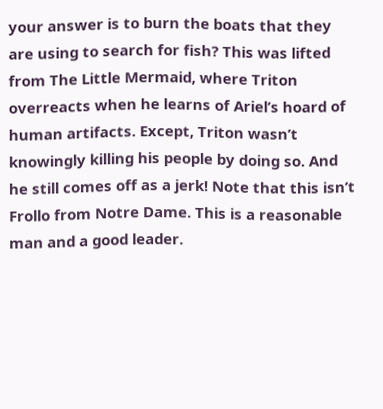your answer is to burn the boats that they are using to search for fish? This was lifted from The Little Mermaid, where Triton overreacts when he learns of Ariel’s hoard of human artifacts. Except, Triton wasn’t knowingly killing his people by doing so. And he still comes off as a jerk! Note that this isn’t Frollo from Notre Dame. This is a reasonable man and a good leader.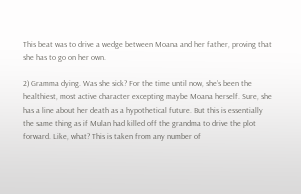This beat was to drive a wedge between Moana and her father, proving that she has to go on her own.

2) Gramma dying. Was she sick? For the time until now, she’s been the healthiest, most active character excepting maybe Moana herself. Sure, she has a line about her death as a hypothetical future. But this is essentially the same thing as if Mulan had killed off the grandma to drive the plot forward. Like, what? This is taken from any number of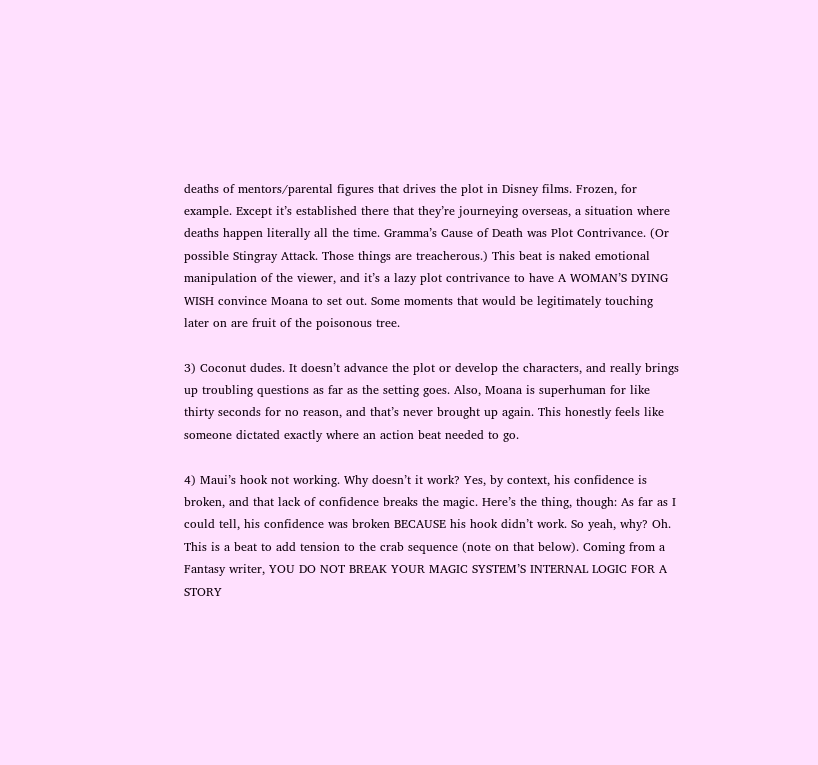deaths of mentors/parental figures that drives the plot in Disney films. Frozen, for example. Except it’s established there that they’re journeying overseas, a situation where deaths happen literally all the time. Gramma’s Cause of Death was Plot Contrivance. (Or possible Stingray Attack. Those things are treacherous.) This beat is naked emotional manipulation of the viewer, and it’s a lazy plot contrivance to have A WOMAN’S DYING WISH convince Moana to set out. Some moments that would be legitimately touching later on are fruit of the poisonous tree.

3) Coconut dudes. It doesn’t advance the plot or develop the characters, and really brings up troubling questions as far as the setting goes. Also, Moana is superhuman for like thirty seconds for no reason, and that’s never brought up again. This honestly feels like someone dictated exactly where an action beat needed to go.

4) Maui’s hook not working. Why doesn’t it work? Yes, by context, his confidence is broken, and that lack of confidence breaks the magic. Here’s the thing, though: As far as I could tell, his confidence was broken BECAUSE his hook didn’t work. So yeah, why? Oh. This is a beat to add tension to the crab sequence (note on that below). Coming from a Fantasy writer, YOU DO NOT BREAK YOUR MAGIC SYSTEM’S INTERNAL LOGIC FOR A STORY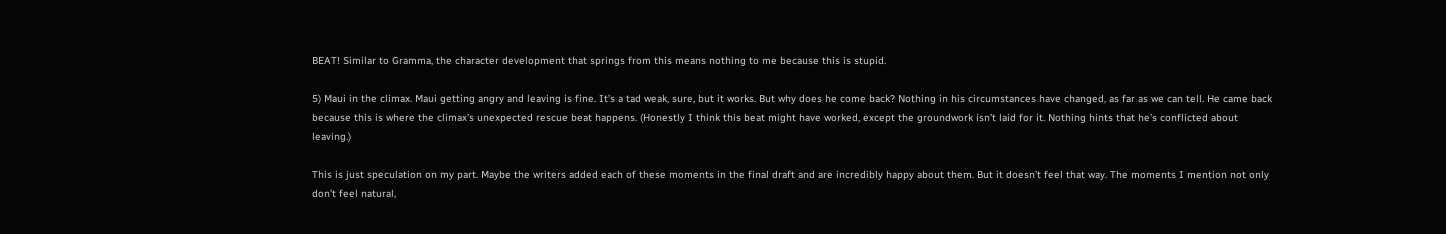BEAT! Similar to Gramma, the character development that springs from this means nothing to me because this is stupid.

5) Maui in the climax. Maui getting angry and leaving is fine. It’s a tad weak, sure, but it works. But why does he come back? Nothing in his circumstances have changed, as far as we can tell. He came back because this is where the climax’s unexpected rescue beat happens. (Honestly I think this beat might have worked, except the groundwork isn’t laid for it. Nothing hints that he’s conflicted about leaving.)

This is just speculation on my part. Maybe the writers added each of these moments in the final draft and are incredibly happy about them. But it doesn’t feel that way. The moments I mention not only don’t feel natural,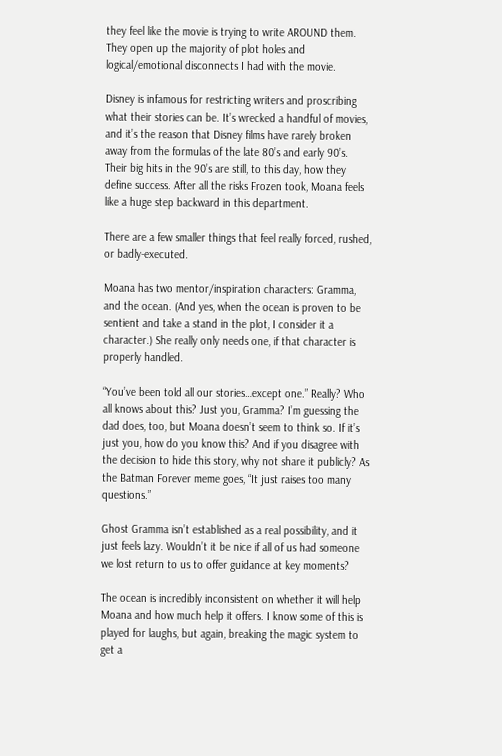they feel like the movie is trying to write AROUND them. They open up the majority of plot holes and logical/emotional disconnects I had with the movie.

Disney is infamous for restricting writers and proscribing what their stories can be. It’s wrecked a handful of movies, and it’s the reason that Disney films have rarely broken away from the formulas of the late 80’s and early 90’s. Their big hits in the 90’s are still, to this day, how they define success. After all the risks Frozen took, Moana feels like a huge step backward in this department.

There are a few smaller things that feel really forced, rushed, or badly-executed.

Moana has two mentor/inspiration characters: Gramma, and the ocean. (And yes, when the ocean is proven to be sentient and take a stand in the plot, I consider it a character.) She really only needs one, if that character is properly handled.

“You’ve been told all our stories…except one.” Really? Who all knows about this? Just you, Gramma? I’m guessing the dad does, too, but Moana doesn’t seem to think so. If it’s just you, how do you know this? And if you disagree with the decision to hide this story, why not share it publicly? As the Batman Forever meme goes, “It just raises too many questions.”

Ghost Gramma isn’t established as a real possibility, and it just feels lazy. Wouldn’t it be nice if all of us had someone we lost return to us to offer guidance at key moments?

The ocean is incredibly inconsistent on whether it will help Moana and how much help it offers. I know some of this is played for laughs, but again, breaking the magic system to get a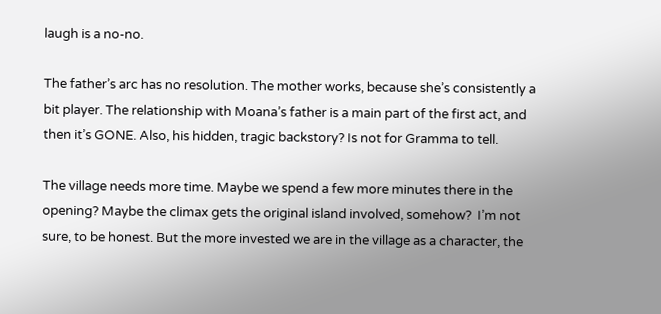laugh is a no-no.

The father’s arc has no resolution. The mother works, because she’s consistently a bit player. The relationship with Moana’s father is a main part of the first act, and then it’s GONE. Also, his hidden, tragic backstory? Is not for Gramma to tell.

The village needs more time. Maybe we spend a few more minutes there in the opening? Maybe the climax gets the original island involved, somehow?  I’m not sure, to be honest. But the more invested we are in the village as a character, the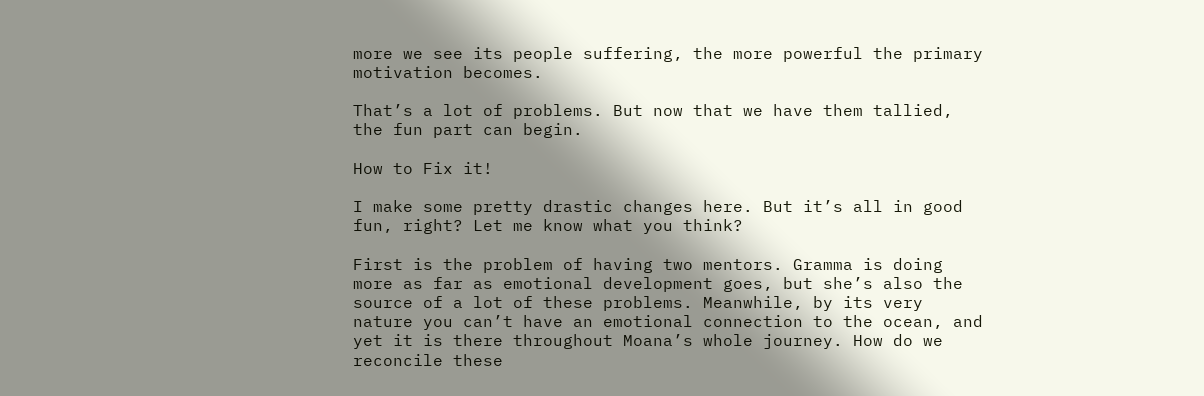more we see its people suffering, the more powerful the primary motivation becomes.

That’s a lot of problems. But now that we have them tallied, the fun part can begin.

How to Fix it!

I make some pretty drastic changes here. But it’s all in good fun, right? Let me know what you think?

First is the problem of having two mentors. Gramma is doing more as far as emotional development goes, but she’s also the source of a lot of these problems. Meanwhile, by its very nature you can’t have an emotional connection to the ocean, and yet it is there throughout Moana’s whole journey. How do we reconcile these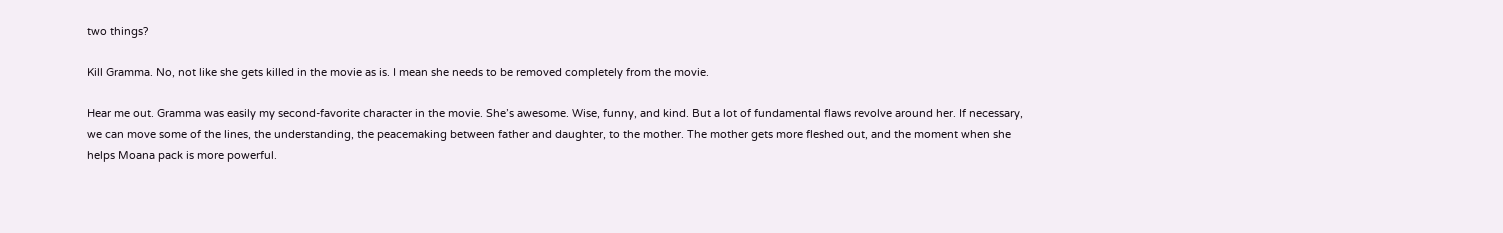two things?

Kill Gramma. No, not like she gets killed in the movie as is. I mean she needs to be removed completely from the movie.

Hear me out. Gramma was easily my second-favorite character in the movie. She’s awesome. Wise, funny, and kind. But a lot of fundamental flaws revolve around her. If necessary, we can move some of the lines, the understanding, the peacemaking between father and daughter, to the mother. The mother gets more fleshed out, and the moment when she helps Moana pack is more powerful.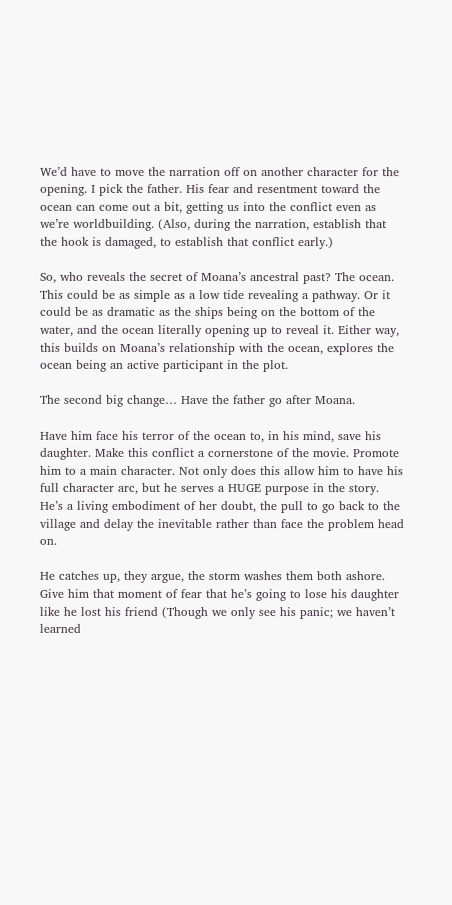We’d have to move the narration off on another character for the opening. I pick the father. His fear and resentment toward the ocean can come out a bit, getting us into the conflict even as we’re worldbuilding. (Also, during the narration, establish that the hook is damaged, to establish that conflict early.)

So, who reveals the secret of Moana’s ancestral past? The ocean. This could be as simple as a low tide revealing a pathway. Or it could be as dramatic as the ships being on the bottom of the water, and the ocean literally opening up to reveal it. Either way, this builds on Moana’s relationship with the ocean, explores the ocean being an active participant in the plot.

The second big change… Have the father go after Moana.

Have him face his terror of the ocean to, in his mind, save his daughter. Make this conflict a cornerstone of the movie. Promote him to a main character. Not only does this allow him to have his full character arc, but he serves a HUGE purpose in the story. He’s a living embodiment of her doubt, the pull to go back to the village and delay the inevitable rather than face the problem head on.

He catches up, they argue, the storm washes them both ashore. Give him that moment of fear that he’s going to lose his daughter like he lost his friend (Though we only see his panic; we haven’t learned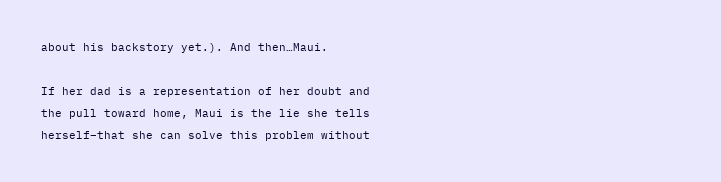about his backstory yet.). And then…Maui.

If her dad is a representation of her doubt and the pull toward home, Maui is the lie she tells herself–that she can solve this problem without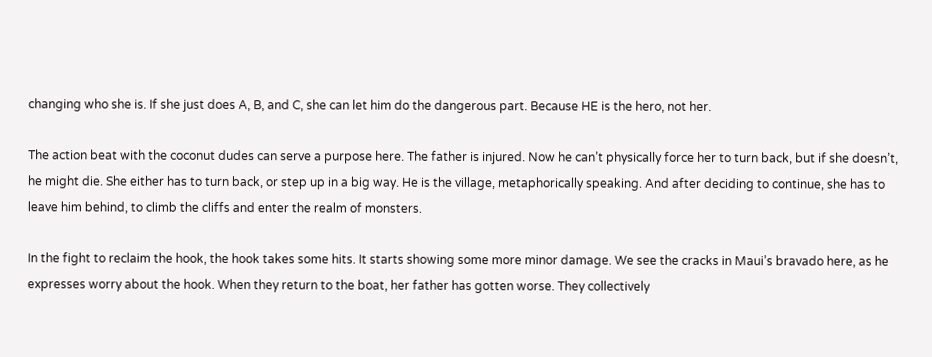changing who she is. If she just does A, B, and C, she can let him do the dangerous part. Because HE is the hero, not her.

The action beat with the coconut dudes can serve a purpose here. The father is injured. Now he can’t physically force her to turn back, but if she doesn’t, he might die. She either has to turn back, or step up in a big way. He is the village, metaphorically speaking. And after deciding to continue, she has to leave him behind, to climb the cliffs and enter the realm of monsters.

In the fight to reclaim the hook, the hook takes some hits. It starts showing some more minor damage. We see the cracks in Maui’s bravado here, as he expresses worry about the hook. When they return to the boat, her father has gotten worse. They collectively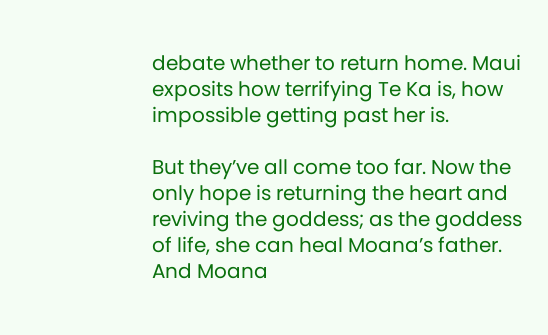debate whether to return home. Maui exposits how terrifying Te Ka is, how impossible getting past her is.

But they’ve all come too far. Now the only hope is returning the heart and reviving the goddess; as the goddess of life, she can heal Moana’s father. And Moana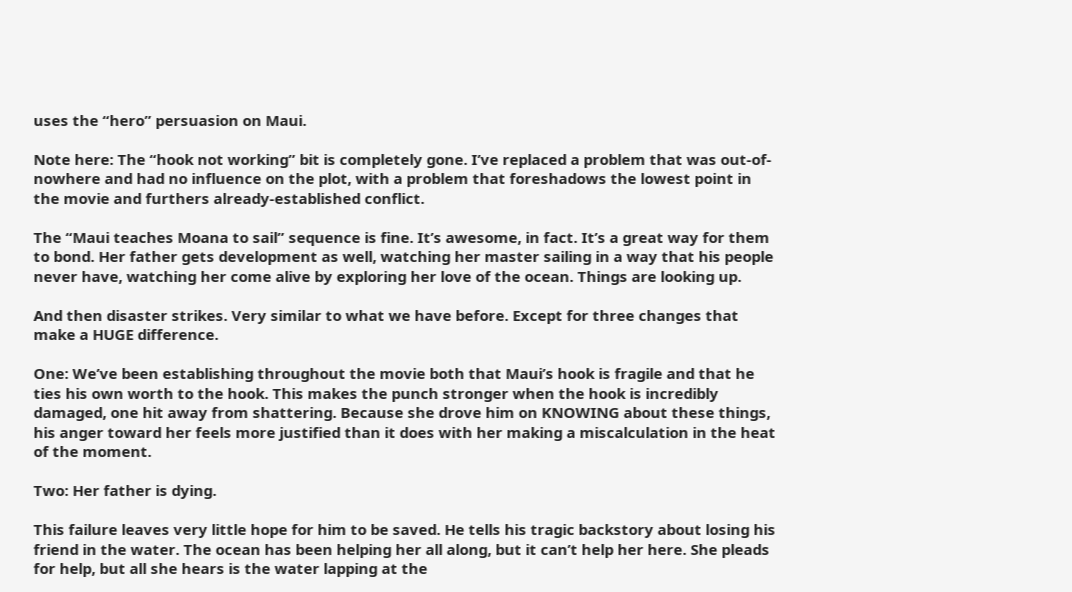uses the “hero” persuasion on Maui.

Note here: The “hook not working” bit is completely gone. I’ve replaced a problem that was out-of-nowhere and had no influence on the plot, with a problem that foreshadows the lowest point in the movie and furthers already-established conflict.

The “Maui teaches Moana to sail” sequence is fine. It’s awesome, in fact. It’s a great way for them to bond. Her father gets development as well, watching her master sailing in a way that his people never have, watching her come alive by exploring her love of the ocean. Things are looking up.

And then disaster strikes. Very similar to what we have before. Except for three changes that make a HUGE difference.

One: We’ve been establishing throughout the movie both that Maui’s hook is fragile and that he ties his own worth to the hook. This makes the punch stronger when the hook is incredibly damaged, one hit away from shattering. Because she drove him on KNOWING about these things, his anger toward her feels more justified than it does with her making a miscalculation in the heat of the moment.

Two: Her father is dying.

This failure leaves very little hope for him to be saved. He tells his tragic backstory about losing his friend in the water. The ocean has been helping her all along, but it can’t help her here. She pleads for help, but all she hears is the water lapping at the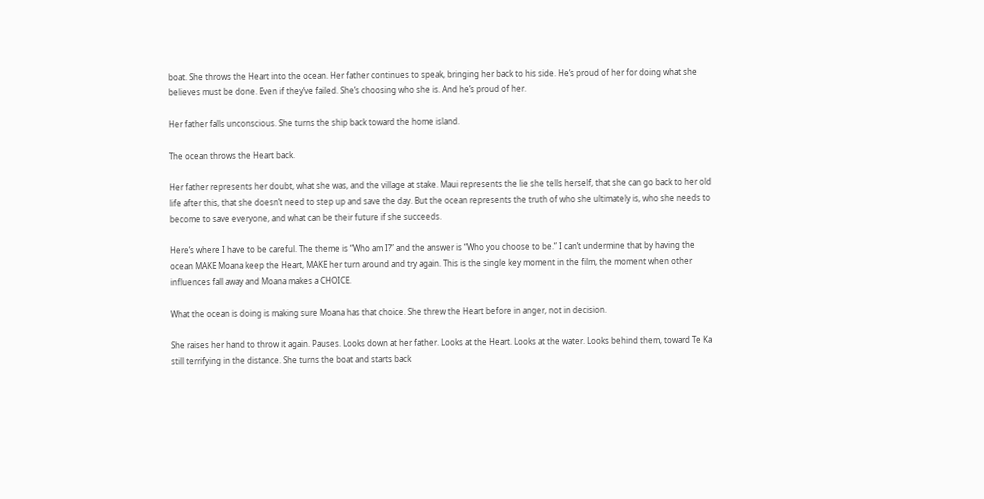boat. She throws the Heart into the ocean. Her father continues to speak, bringing her back to his side. He’s proud of her for doing what she believes must be done. Even if they’ve failed. She’s choosing who she is. And he’s proud of her.

Her father falls unconscious. She turns the ship back toward the home island.

The ocean throws the Heart back.

Her father represents her doubt, what she was, and the village at stake. Maui represents the lie she tells herself, that she can go back to her old life after this, that she doesn’t need to step up and save the day. But the ocean represents the truth of who she ultimately is, who she needs to become to save everyone, and what can be their future if she succeeds.

Here’s where I have to be careful. The theme is “Who am I?” and the answer is “Who you choose to be.” I can’t undermine that by having the ocean MAKE Moana keep the Heart, MAKE her turn around and try again. This is the single key moment in the film, the moment when other influences fall away and Moana makes a CHOICE.

What the ocean is doing is making sure Moana has that choice. She threw the Heart before in anger, not in decision.

She raises her hand to throw it again. Pauses. Looks down at her father. Looks at the Heart. Looks at the water. Looks behind them, toward Te Ka still terrifying in the distance. She turns the boat and starts back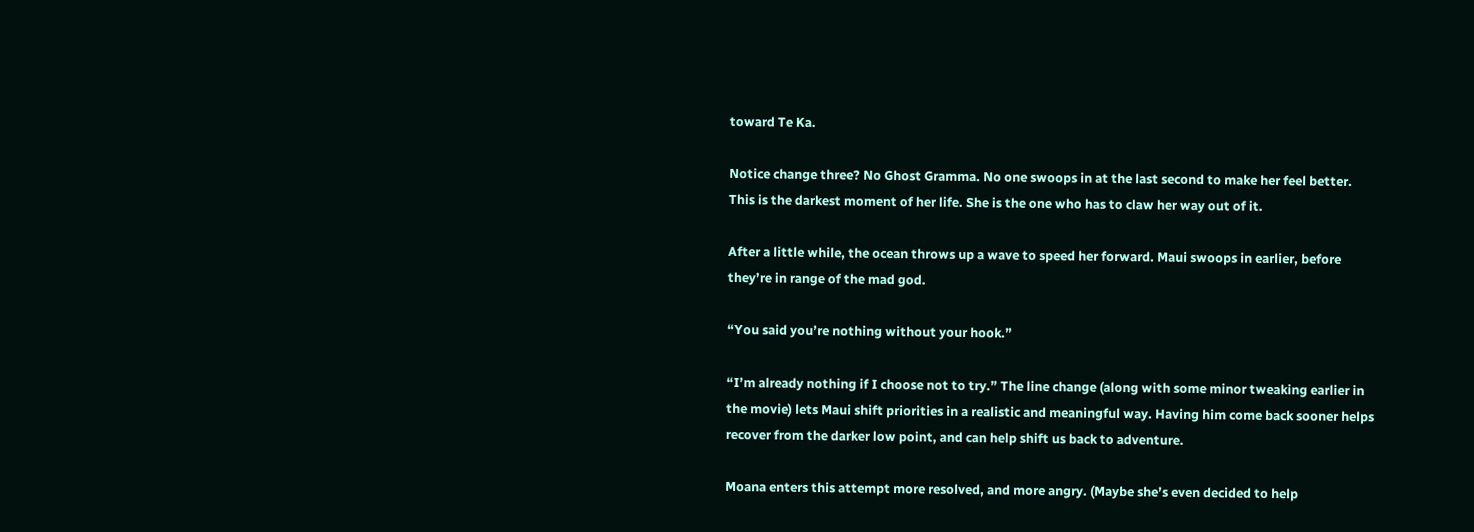toward Te Ka.

Notice change three? No Ghost Gramma. No one swoops in at the last second to make her feel better. This is the darkest moment of her life. She is the one who has to claw her way out of it.

After a little while, the ocean throws up a wave to speed her forward. Maui swoops in earlier, before they’re in range of the mad god.

“You said you’re nothing without your hook.”

“I’m already nothing if I choose not to try.” The line change (along with some minor tweaking earlier in the movie) lets Maui shift priorities in a realistic and meaningful way. Having him come back sooner helps recover from the darker low point, and can help shift us back to adventure.

Moana enters this attempt more resolved, and more angry. (Maybe she’s even decided to help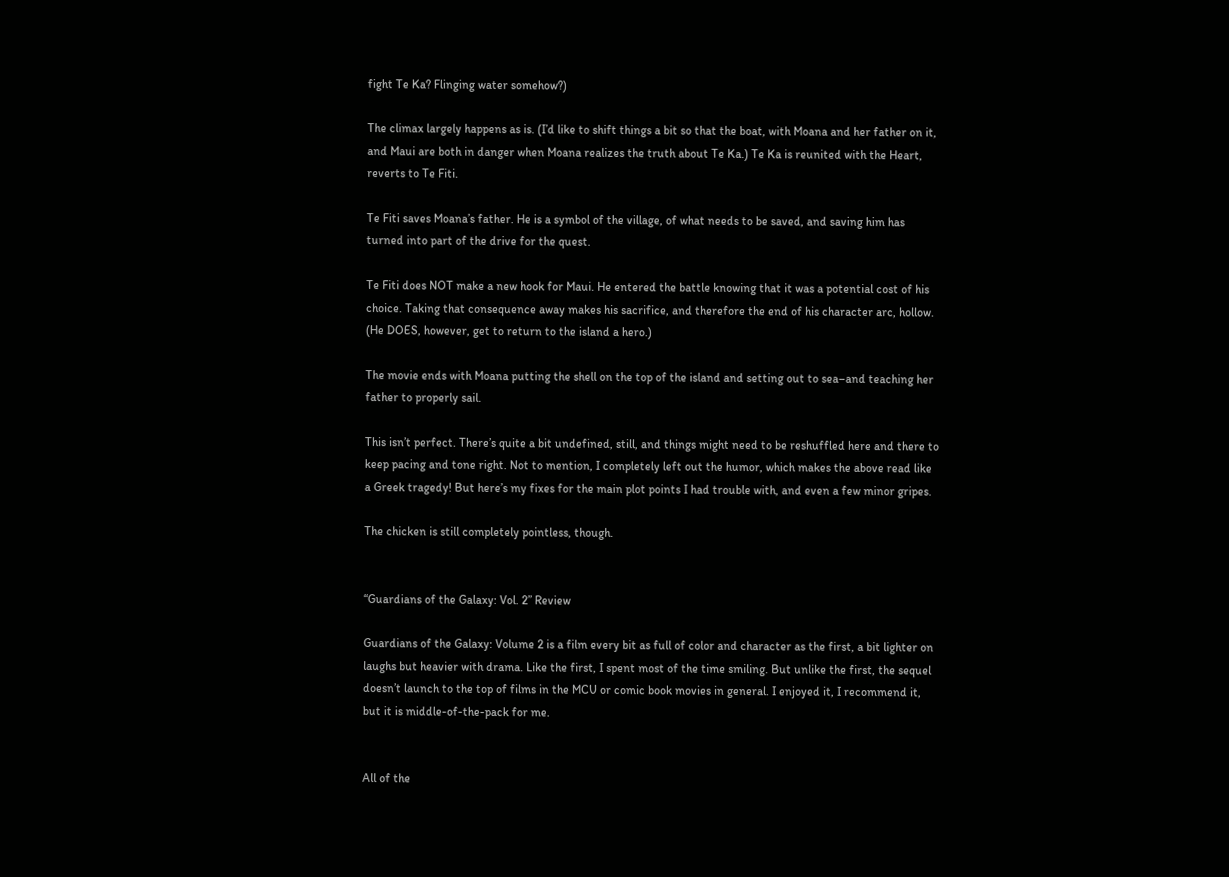fight Te Ka? Flinging water somehow?)

The climax largely happens as is. (I’d like to shift things a bit so that the boat, with Moana and her father on it, and Maui are both in danger when Moana realizes the truth about Te Ka.) Te Ka is reunited with the Heart, reverts to Te Fiti.

Te Fiti saves Moana’s father. He is a symbol of the village, of what needs to be saved, and saving him has turned into part of the drive for the quest.

Te Fiti does NOT make a new hook for Maui. He entered the battle knowing that it was a potential cost of his choice. Taking that consequence away makes his sacrifice, and therefore the end of his character arc, hollow. (He DOES, however, get to return to the island a hero.)

The movie ends with Moana putting the shell on the top of the island and setting out to sea–and teaching her father to properly sail.

This isn’t perfect. There’s quite a bit undefined, still, and things might need to be reshuffled here and there to keep pacing and tone right. Not to mention, I completely left out the humor, which makes the above read like a Greek tragedy! But here’s my fixes for the main plot points I had trouble with, and even a few minor gripes.

The chicken is still completely pointless, though.


“Guardians of the Galaxy: Vol. 2” Review

Guardians of the Galaxy: Volume 2 is a film every bit as full of color and character as the first, a bit lighter on laughs but heavier with drama. Like the first, I spent most of the time smiling. But unlike the first, the sequel doesn’t launch to the top of films in the MCU or comic book movies in general. I enjoyed it, I recommend it, but it is middle-of-the-pack for me.


All of the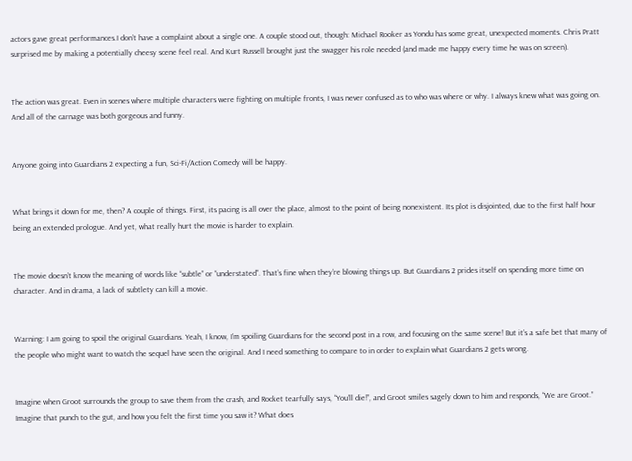actors gave great performances.I don’t have a complaint about a single one. A couple stood out, though: Michael Rooker as Yondu has some great, unexpected moments. Chris Pratt surprised me by making a potentially cheesy scene feel real. And Kurt Russell brought just the swagger his role needed (and made me happy every time he was on screen).


The action was great. Even in scenes where multiple characters were fighting on multiple fronts, I was never confused as to who was where or why. I always knew what was going on. And all of the carnage was both gorgeous and funny.


Anyone going into Guardians 2 expecting a fun, Sci-Fi/Action Comedy will be happy.


What brings it down for me, then? A couple of things. First, its pacing is all over the place, almost to the point of being nonexistent. Its plot is disjointed, due to the first half hour being an extended prologue. And yet, what really hurt the movie is harder to explain.


The movie doesn’t know the meaning of words like “subtle” or “understated”. That’s fine when they’re blowing things up. But Guardians 2 prides itself on spending more time on character. And in drama, a lack of subtlety can kill a movie.


Warning: I am going to spoil the original Guardians. Yeah, I know, I’m spoiling Guardians for the second post in a row, and focusing on the same scene! But it’s a safe bet that many of the people who might want to watch the sequel have seen the original. And I need something to compare to in order to explain what Guardians 2 gets wrong.


Imagine when Groot surrounds the group to save them from the crash, and Rocket tearfully says, “You’ll die!”, and Groot smiles sagely down to him and responds, “We are Groot.” Imagine that punch to the gut, and how you felt the first time you saw it? What does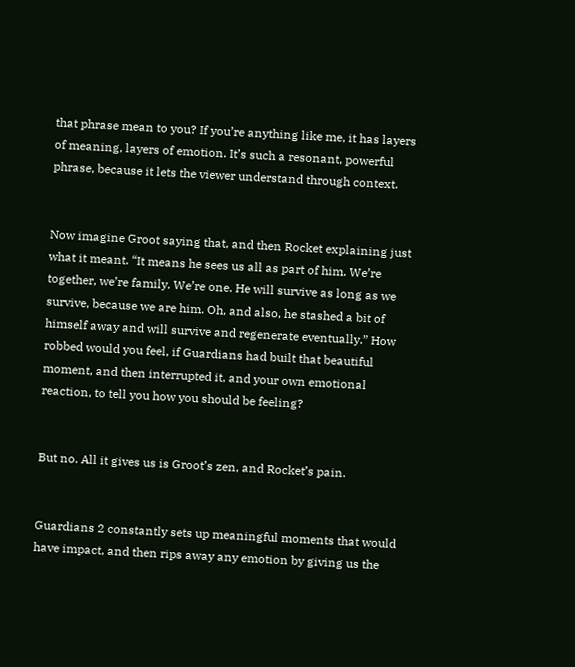that phrase mean to you? If you’re anything like me, it has layers of meaning, layers of emotion. It’s such a resonant, powerful phrase, because it lets the viewer understand through context.


Now imagine Groot saying that, and then Rocket explaining just what it meant. “It means he sees us all as part of him. We’re together, we’re family. We’re one. He will survive as long as we survive, because we are him. Oh, and also, he stashed a bit of himself away and will survive and regenerate eventually.” How robbed would you feel, if Guardians had built that beautiful moment, and then interrupted it, and your own emotional reaction, to tell you how you should be feeling?


But no. All it gives us is Groot’s zen, and Rocket’s pain.


Guardians 2 constantly sets up meaningful moments that would have impact, and then rips away any emotion by giving us the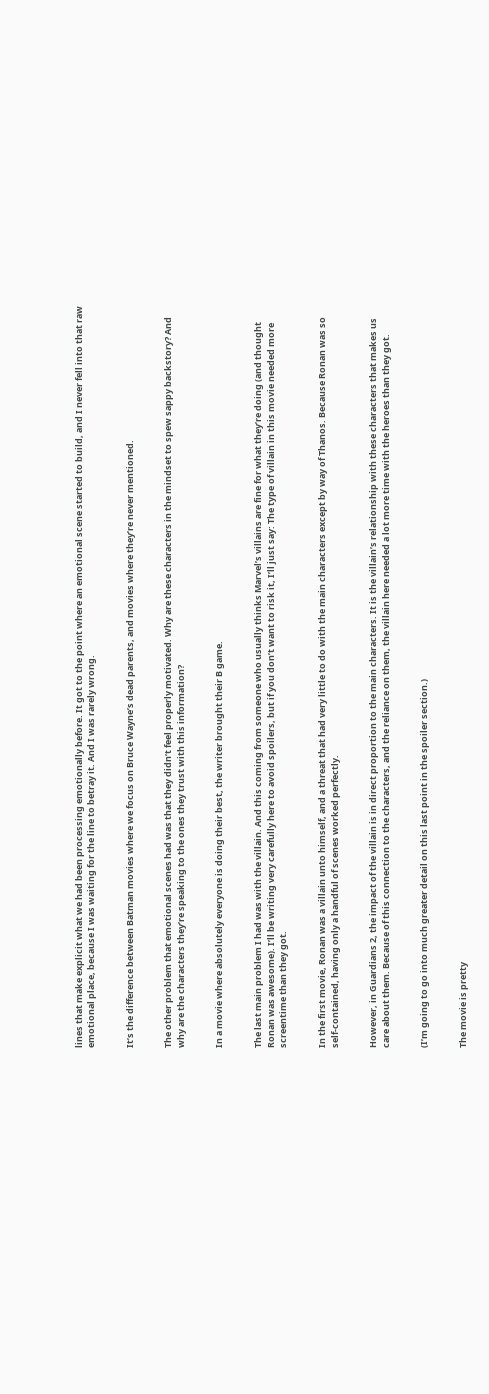lines that make explicit what we had been processing emotionally before. It got to the point where an emotional scene started to build, and I never fell into that raw emotional place, because I was waiting for the line to betray it. And I was rarely wrong.


It’s the difference between Batman movies where we focus on Bruce Wayne’s dead parents, and movies where they’re never mentioned.


The other problem that emotional scenes had was that they didn’t feel properly motivated. Why are these characters in the mindset to spew sappy backstory? And why are the characters they’re speaking to the ones they trust with this information?


In a movie where absolutely everyone is doing their best, the writer brought their B game.


The last main problem I had was with the villain. And this coming from someone who usually thinks Marvel’s villains are fine for what they’re doing (and thought Ronan was awesome). I’ll be writing very carefully here to avoid spoilers, but if you don’t want to risk it, I’ll just say: The type of villain in this movie needed more screentime than they got.


In the first movie, Ronan was a villain unto himself, and a threat that had very little to do with the main characters except by way of Thanos. Because Ronan was so self-contained, having only a handful of scenes worked perfectly.


However, in Guardians 2, the impact of the villain is in direct proportion to the main characters. It is the villain’s relationship with these characters that makes us care about them. Because of this connection to the characters, and the reliance on them, the villain here needed a lot more time with the heroes than they got.


(I’m going to go into much greater detail on this last point in the spoiler section.)


The movie is pretty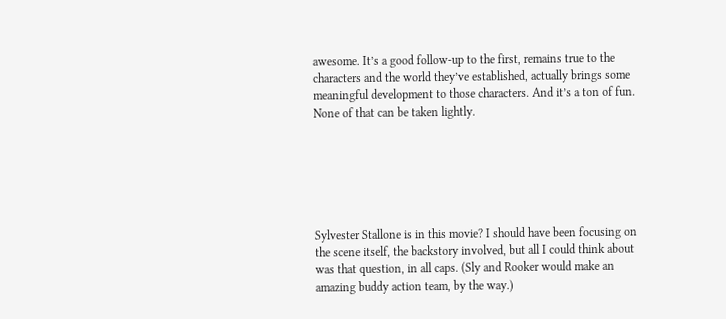awesome. It’s a good follow-up to the first, remains true to the characters and the world they’ve established, actually brings some meaningful development to those characters. And it’s a ton of fun. None of that can be taken lightly.






Sylvester Stallone is in this movie? I should have been focusing on the scene itself, the backstory involved, but all I could think about was that question, in all caps. (Sly and Rooker would make an amazing buddy action team, by the way.)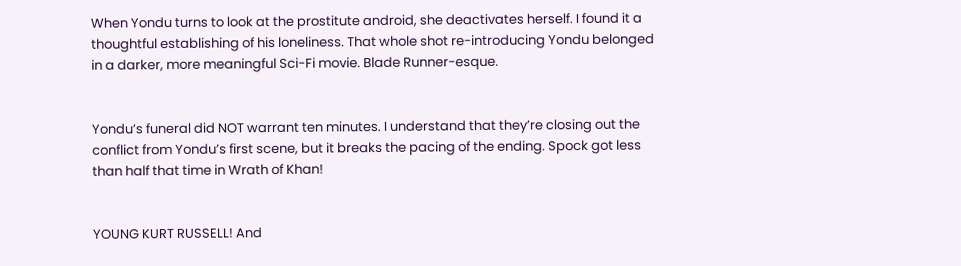When Yondu turns to look at the prostitute android, she deactivates herself. I found it a thoughtful establishing of his loneliness. That whole shot re-introducing Yondu belonged in a darker, more meaningful Sci-Fi movie. Blade Runner-esque.


Yondu’s funeral did NOT warrant ten minutes. I understand that they’re closing out the conflict from Yondu’s first scene, but it breaks the pacing of the ending. Spock got less than half that time in Wrath of Khan!


YOUNG KURT RUSSELL! And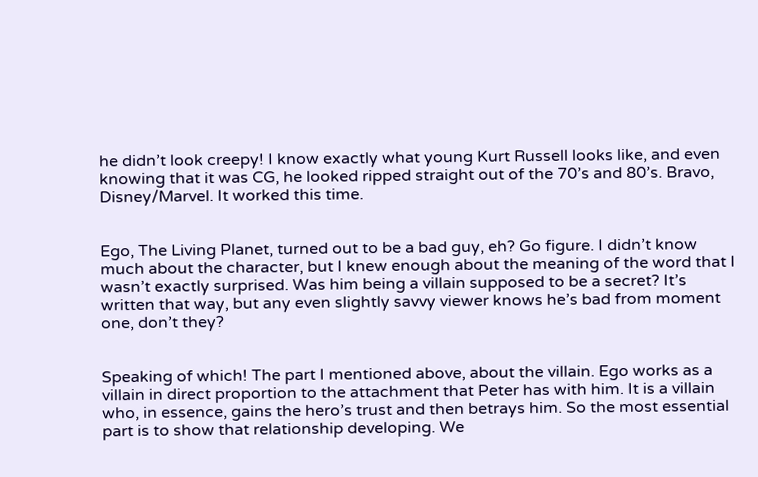he didn’t look creepy! I know exactly what young Kurt Russell looks like, and even knowing that it was CG, he looked ripped straight out of the 70’s and 80’s. Bravo, Disney/Marvel. It worked this time.


Ego, The Living Planet, turned out to be a bad guy, eh? Go figure. I didn’t know much about the character, but I knew enough about the meaning of the word that I wasn’t exactly surprised. Was him being a villain supposed to be a secret? It’s written that way, but any even slightly savvy viewer knows he’s bad from moment one, don’t they?


Speaking of which! The part I mentioned above, about the villain. Ego works as a villain in direct proportion to the attachment that Peter has with him. It is a villain who, in essence, gains the hero’s trust and then betrays him. So the most essential part is to show that relationship developing. We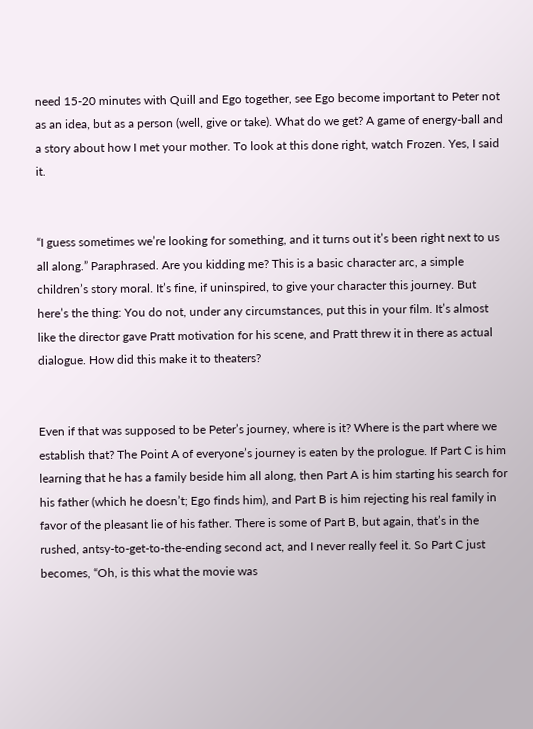need 15-20 minutes with Quill and Ego together, see Ego become important to Peter not as an idea, but as a person (well, give or take). What do we get? A game of energy-ball and a story about how I met your mother. To look at this done right, watch Frozen. Yes, I said it.


“I guess sometimes we’re looking for something, and it turns out it’s been right next to us all along.” Paraphrased. Are you kidding me? This is a basic character arc, a simple children’s story moral. It’s fine, if uninspired, to give your character this journey. But here’s the thing: You do not, under any circumstances, put this in your film. It’s almost like the director gave Pratt motivation for his scene, and Pratt threw it in there as actual dialogue. How did this make it to theaters?


Even if that was supposed to be Peter’s journey, where is it? Where is the part where we establish that? The Point A of everyone’s journey is eaten by the prologue. If Part C is him learning that he has a family beside him all along, then Part A is him starting his search for his father (which he doesn’t; Ego finds him), and Part B is him rejecting his real family in favor of the pleasant lie of his father. There is some of Part B, but again, that’s in the rushed, antsy-to-get-to-the-ending second act, and I never really feel it. So Part C just becomes, “Oh, is this what the movie was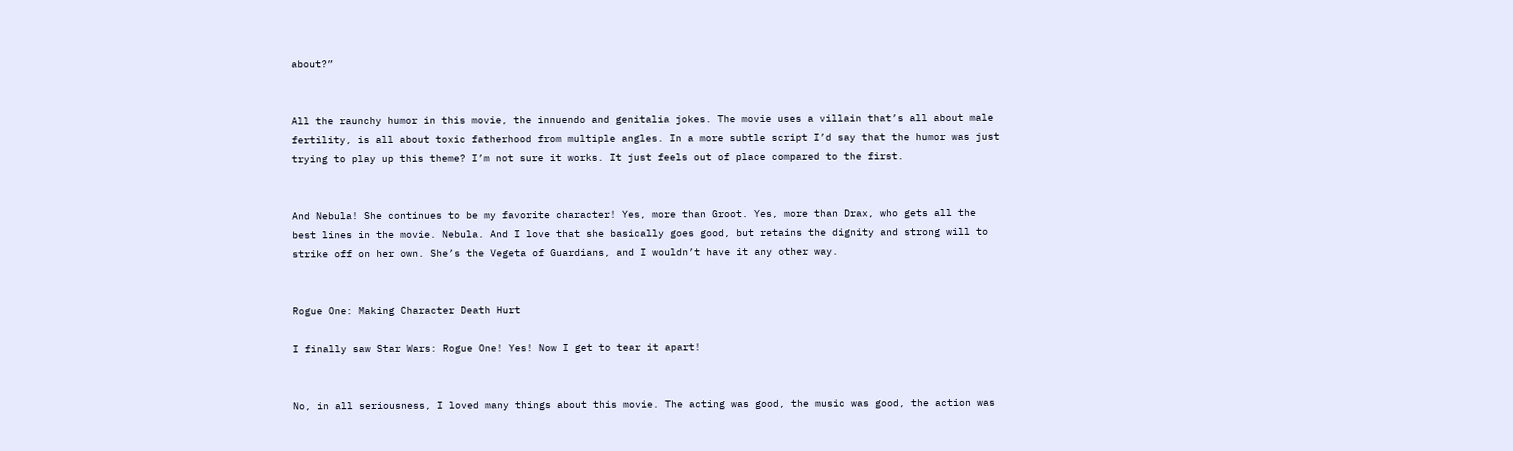about?”


All the raunchy humor in this movie, the innuendo and genitalia jokes. The movie uses a villain that’s all about male fertility, is all about toxic fatherhood from multiple angles. In a more subtle script I’d say that the humor was just trying to play up this theme? I’m not sure it works. It just feels out of place compared to the first.


And Nebula! She continues to be my favorite character! Yes, more than Groot. Yes, more than Drax, who gets all the best lines in the movie. Nebula. And I love that she basically goes good, but retains the dignity and strong will to strike off on her own. She’s the Vegeta of Guardians, and I wouldn’t have it any other way.


Rogue One: Making Character Death Hurt

I finally saw Star Wars: Rogue One! Yes! Now I get to tear it apart!


No, in all seriousness, I loved many things about this movie. The acting was good, the music was good, the action was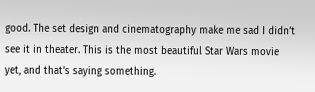good. The set design and cinematography make me sad I didn’t see it in theater. This is the most beautiful Star Wars movie yet, and that’s saying something.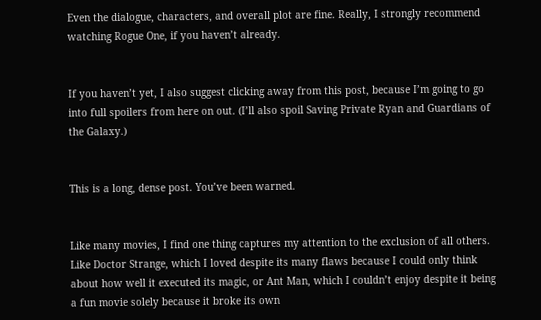Even the dialogue, characters, and overall plot are fine. Really, I strongly recommend watching Rogue One, if you haven’t already.


If you haven’t yet, I also suggest clicking away from this post, because I’m going to go into full spoilers from here on out. (I’ll also spoil Saving Private Ryan and Guardians of the Galaxy.)


This is a long, dense post. You’ve been warned.


Like many movies, I find one thing captures my attention to the exclusion of all others. Like Doctor Strange, which I loved despite its many flaws because I could only think about how well it executed its magic, or Ant Man, which I couldn’t enjoy despite it being a fun movie solely because it broke its own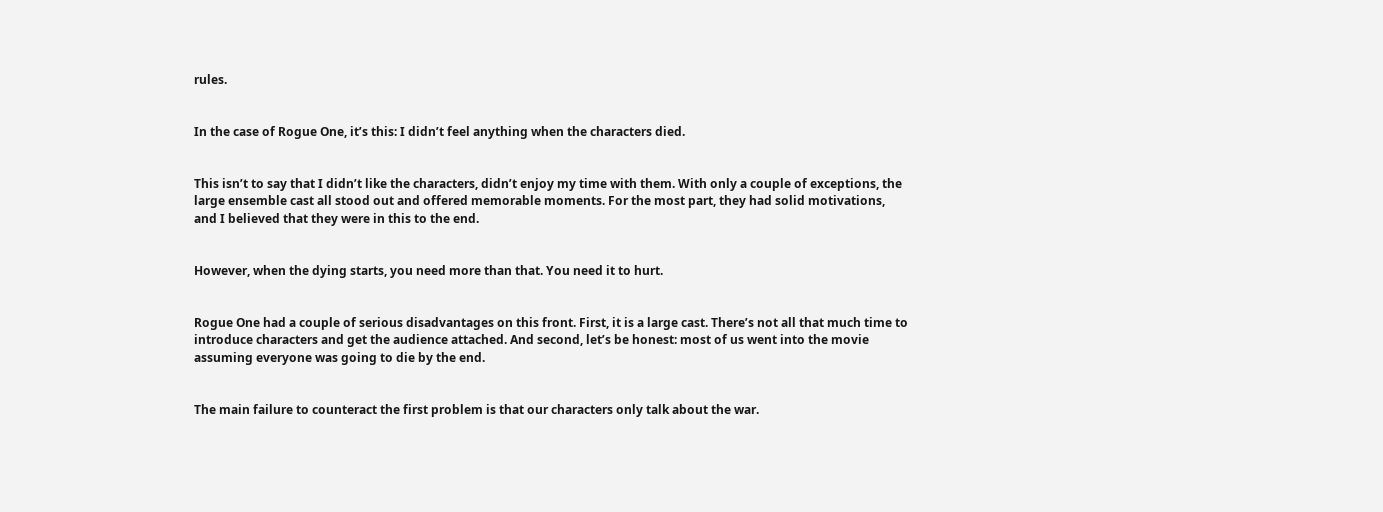rules.


In the case of Rogue One, it’s this: I didn’t feel anything when the characters died.


This isn’t to say that I didn’t like the characters, didn’t enjoy my time with them. With only a couple of exceptions, the large ensemble cast all stood out and offered memorable moments. For the most part, they had solid motivations, and I believed that they were in this to the end.


However, when the dying starts, you need more than that. You need it to hurt.


Rogue One had a couple of serious disadvantages on this front. First, it is a large cast. There’s not all that much time to introduce characters and get the audience attached. And second, let’s be honest: most of us went into the movie assuming everyone was going to die by the end.


The main failure to counteract the first problem is that our characters only talk about the war.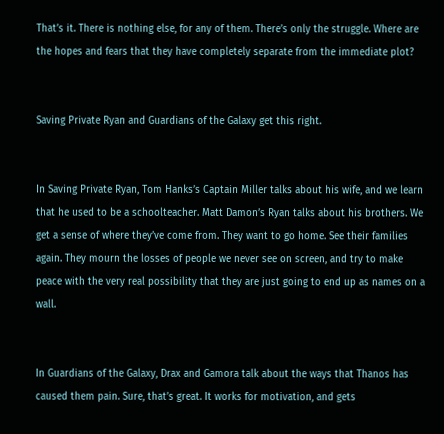That’s it. There is nothing else, for any of them. There’s only the struggle. Where are the hopes and fears that they have completely separate from the immediate plot?


Saving Private Ryan and Guardians of the Galaxy get this right.


In Saving Private Ryan, Tom Hanks’s Captain Miller talks about his wife, and we learn that he used to be a schoolteacher. Matt Damon’s Ryan talks about his brothers. We get a sense of where they’ve come from. They want to go home. See their families again. They mourn the losses of people we never see on screen, and try to make peace with the very real possibility that they are just going to end up as names on a wall.


In Guardians of the Galaxy, Drax and Gamora talk about the ways that Thanos has caused them pain. Sure, that’s great. It works for motivation, and gets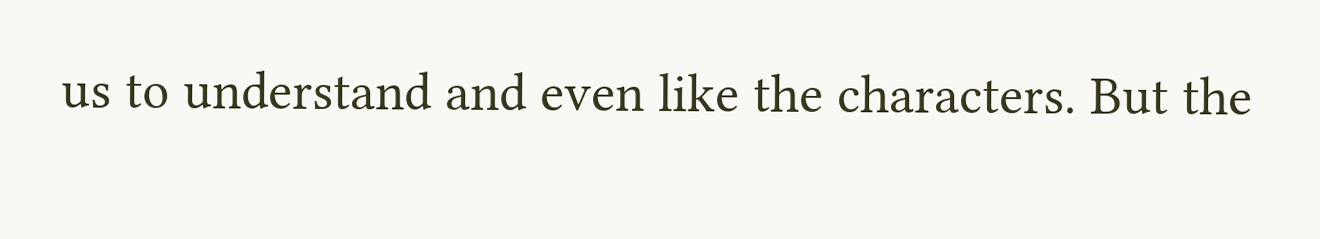us to understand and even like the characters. But the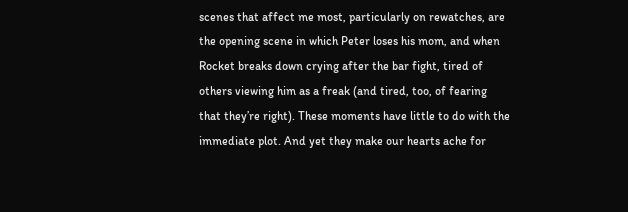scenes that affect me most, particularly on rewatches, are the opening scene in which Peter loses his mom, and when Rocket breaks down crying after the bar fight, tired of others viewing him as a freak (and tired, too, of fearing that they’re right). These moments have little to do with the immediate plot. And yet they make our hearts ache for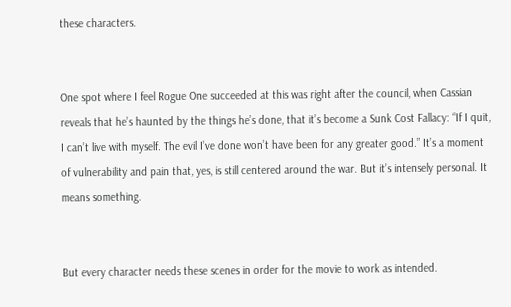these characters.


One spot where I feel Rogue One succeeded at this was right after the council, when Cassian reveals that he’s haunted by the things he’s done, that it’s become a Sunk Cost Fallacy: “If I quit, I can’t live with myself. The evil I’ve done won’t have been for any greater good.” It’s a moment of vulnerability and pain that, yes, is still centered around the war. But it’s intensely personal. It means something.


But every character needs these scenes in order for the movie to work as intended.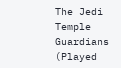The Jedi Temple Guardians (Played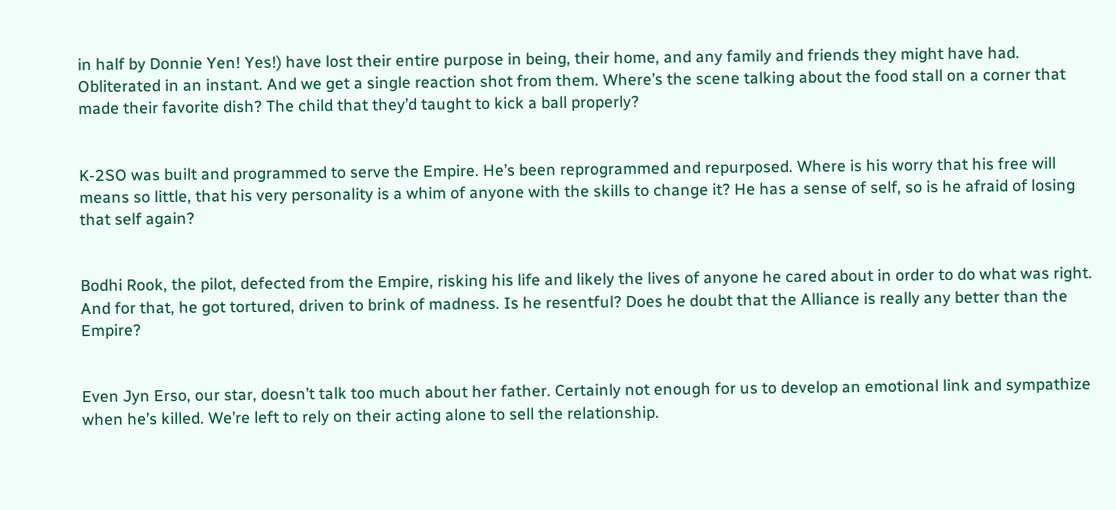in half by Donnie Yen! Yes!) have lost their entire purpose in being, their home, and any family and friends they might have had. Obliterated in an instant. And we get a single reaction shot from them. Where’s the scene talking about the food stall on a corner that made their favorite dish? The child that they’d taught to kick a ball properly?


K-2SO was built and programmed to serve the Empire. He’s been reprogrammed and repurposed. Where is his worry that his free will means so little, that his very personality is a whim of anyone with the skills to change it? He has a sense of self, so is he afraid of losing that self again?


Bodhi Rook, the pilot, defected from the Empire, risking his life and likely the lives of anyone he cared about in order to do what was right. And for that, he got tortured, driven to brink of madness. Is he resentful? Does he doubt that the Alliance is really any better than the Empire?


Even Jyn Erso, our star, doesn’t talk too much about her father. Certainly not enough for us to develop an emotional link and sympathize when he’s killed. We’re left to rely on their acting alone to sell the relationship.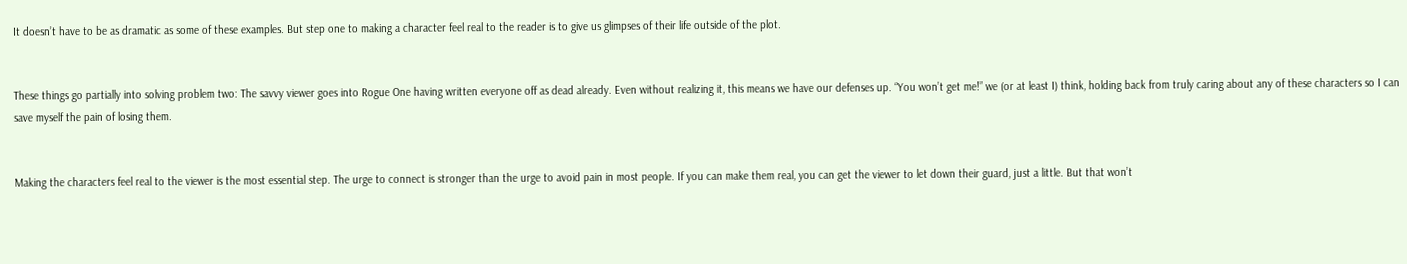It doesn’t have to be as dramatic as some of these examples. But step one to making a character feel real to the reader is to give us glimpses of their life outside of the plot.


These things go partially into solving problem two: The savvy viewer goes into Rogue One having written everyone off as dead already. Even without realizing it, this means we have our defenses up. “You won’t get me!” we (or at least I) think, holding back from truly caring about any of these characters so I can save myself the pain of losing them.


Making the characters feel real to the viewer is the most essential step. The urge to connect is stronger than the urge to avoid pain in most people. If you can make them real, you can get the viewer to let down their guard, just a little. But that won’t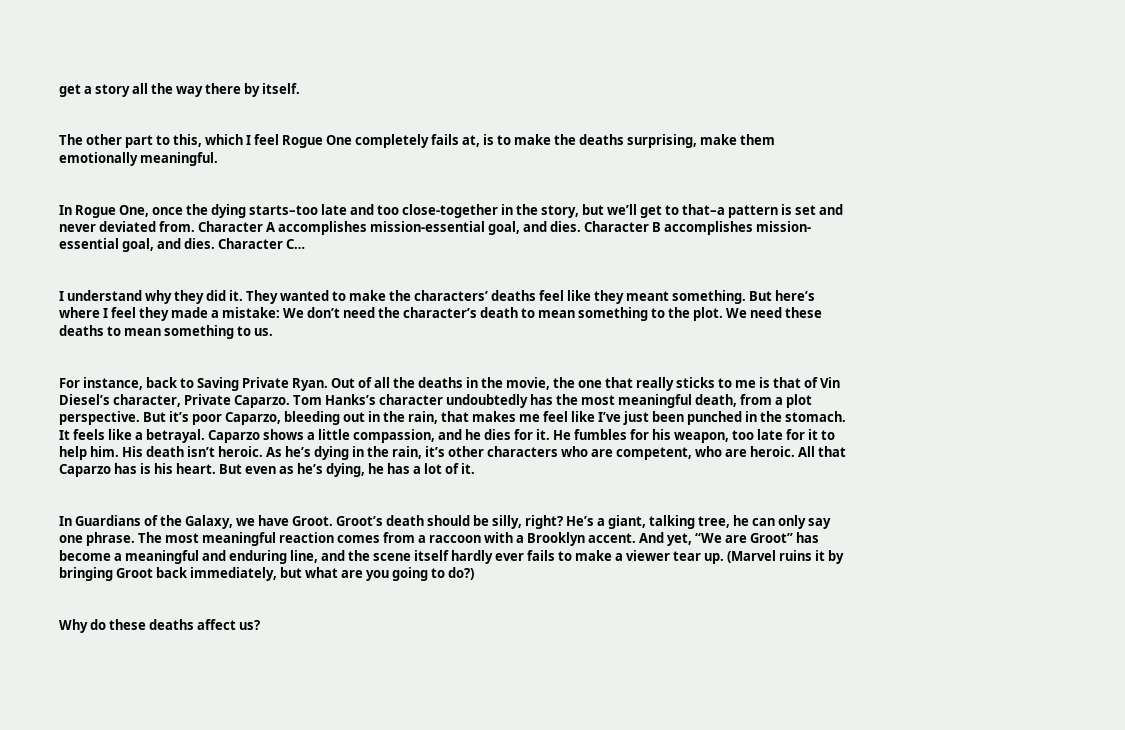get a story all the way there by itself.


The other part to this, which I feel Rogue One completely fails at, is to make the deaths surprising, make them emotionally meaningful.


In Rogue One, once the dying starts–too late and too close-together in the story, but we’ll get to that–a pattern is set and never deviated from. Character A accomplishes mission-essential goal, and dies. Character B accomplishes mission-essential goal, and dies. Character C…


I understand why they did it. They wanted to make the characters’ deaths feel like they meant something. But here’s where I feel they made a mistake: We don’t need the character’s death to mean something to the plot. We need these deaths to mean something to us.


For instance, back to Saving Private Ryan. Out of all the deaths in the movie, the one that really sticks to me is that of Vin Diesel’s character, Private Caparzo. Tom Hanks’s character undoubtedly has the most meaningful death, from a plot perspective. But it’s poor Caparzo, bleeding out in the rain, that makes me feel like I’ve just been punched in the stomach. It feels like a betrayal. Caparzo shows a little compassion, and he dies for it. He fumbles for his weapon, too late for it to help him. His death isn’t heroic. As he’s dying in the rain, it’s other characters who are competent, who are heroic. All that Caparzo has is his heart. But even as he’s dying, he has a lot of it.


In Guardians of the Galaxy, we have Groot. Groot’s death should be silly, right? He’s a giant, talking tree, he can only say one phrase. The most meaningful reaction comes from a raccoon with a Brooklyn accent. And yet, “We are Groot” has become a meaningful and enduring line, and the scene itself hardly ever fails to make a viewer tear up. (Marvel ruins it by bringing Groot back immediately, but what are you going to do?)


Why do these deaths affect us?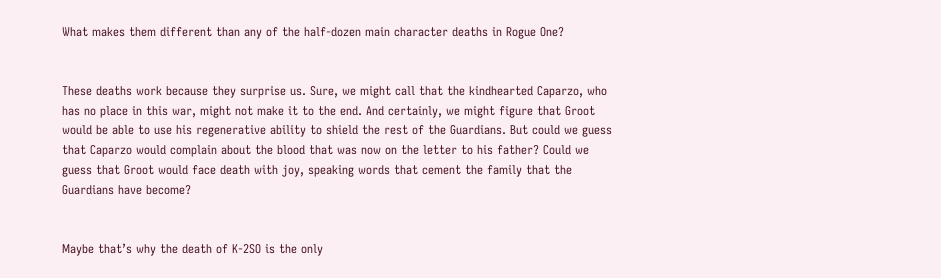What makes them different than any of the half-dozen main character deaths in Rogue One?


These deaths work because they surprise us. Sure, we might call that the kindhearted Caparzo, who has no place in this war, might not make it to the end. And certainly, we might figure that Groot would be able to use his regenerative ability to shield the rest of the Guardians. But could we guess that Caparzo would complain about the blood that was now on the letter to his father? Could we guess that Groot would face death with joy, speaking words that cement the family that the Guardians have become?


Maybe that’s why the death of K-2SO is the only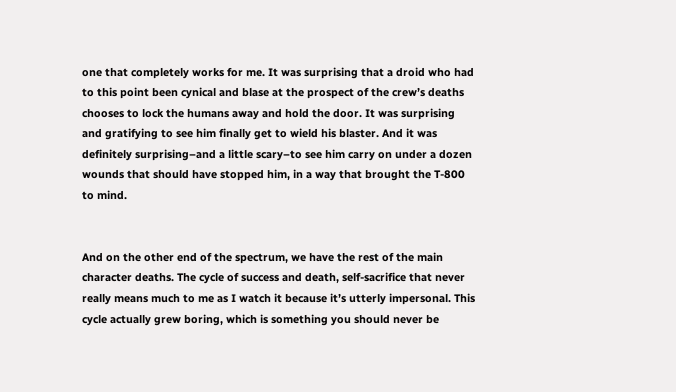one that completely works for me. It was surprising that a droid who had to this point been cynical and blase at the prospect of the crew’s deaths chooses to lock the humans away and hold the door. It was surprising and gratifying to see him finally get to wield his blaster. And it was definitely surprising–and a little scary–to see him carry on under a dozen wounds that should have stopped him, in a way that brought the T-800 to mind.


And on the other end of the spectrum, we have the rest of the main character deaths. The cycle of success and death, self-sacrifice that never really means much to me as I watch it because it’s utterly impersonal. This cycle actually grew boring, which is something you should never be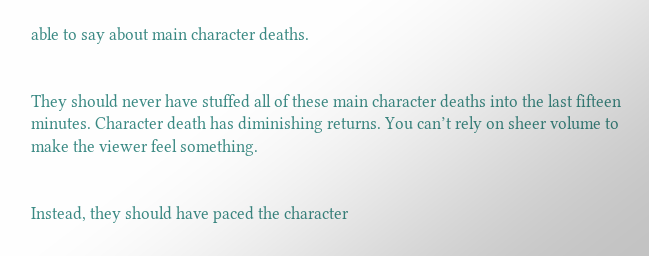able to say about main character deaths.


They should never have stuffed all of these main character deaths into the last fifteen minutes. Character death has diminishing returns. You can’t rely on sheer volume to make the viewer feel something.


Instead, they should have paced the character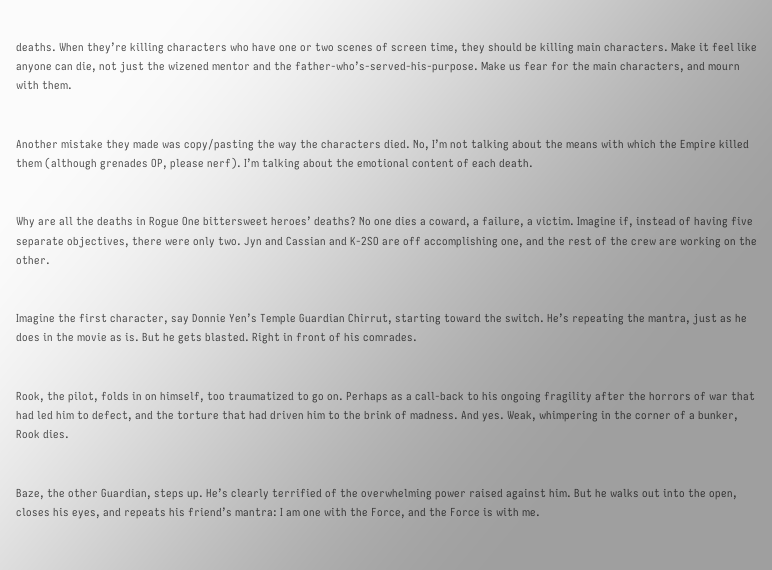deaths. When they’re killing characters who have one or two scenes of screen time, they should be killing main characters. Make it feel like anyone can die, not just the wizened mentor and the father-who’s-served-his-purpose. Make us fear for the main characters, and mourn with them.


Another mistake they made was copy/pasting the way the characters died. No, I’m not talking about the means with which the Empire killed them (although grenades OP, please nerf). I’m talking about the emotional content of each death.


Why are all the deaths in Rogue One bittersweet heroes’ deaths? No one dies a coward, a failure, a victim. Imagine if, instead of having five separate objectives, there were only two. Jyn and Cassian and K-2SO are off accomplishing one, and the rest of the crew are working on the other.


Imagine the first character, say Donnie Yen’s Temple Guardian Chirrut, starting toward the switch. He’s repeating the mantra, just as he does in the movie as is. But he gets blasted. Right in front of his comrades.


Rook, the pilot, folds in on himself, too traumatized to go on. Perhaps as a call-back to his ongoing fragility after the horrors of war that had led him to defect, and the torture that had driven him to the brink of madness. And yes. Weak, whimpering in the corner of a bunker, Rook dies.


Baze, the other Guardian, steps up. He’s clearly terrified of the overwhelming power raised against him. But he walks out into the open, closes his eyes, and repeats his friend’s mantra: I am one with the Force, and the Force is with me.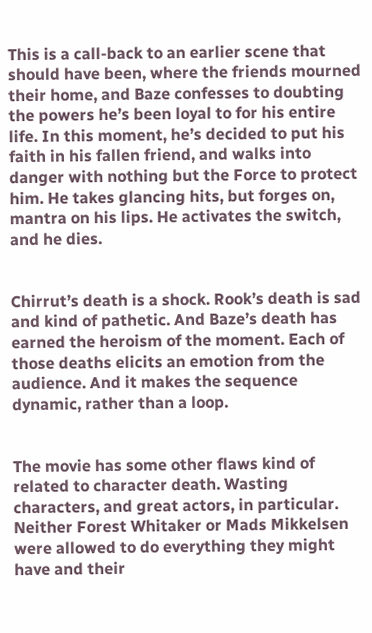This is a call-back to an earlier scene that should have been, where the friends mourned their home, and Baze confesses to doubting the powers he’s been loyal to for his entire life. In this moment, he’s decided to put his faith in his fallen friend, and walks into danger with nothing but the Force to protect him. He takes glancing hits, but forges on, mantra on his lips. He activates the switch, and he dies.


Chirrut’s death is a shock. Rook’s death is sad and kind of pathetic. And Baze’s death has earned the heroism of the moment. Each of those deaths elicits an emotion from the audience. And it makes the sequence dynamic, rather than a loop.


The movie has some other flaws kind of related to character death. Wasting characters, and great actors, in particular. Neither Forest Whitaker or Mads Mikkelsen were allowed to do everything they might have and their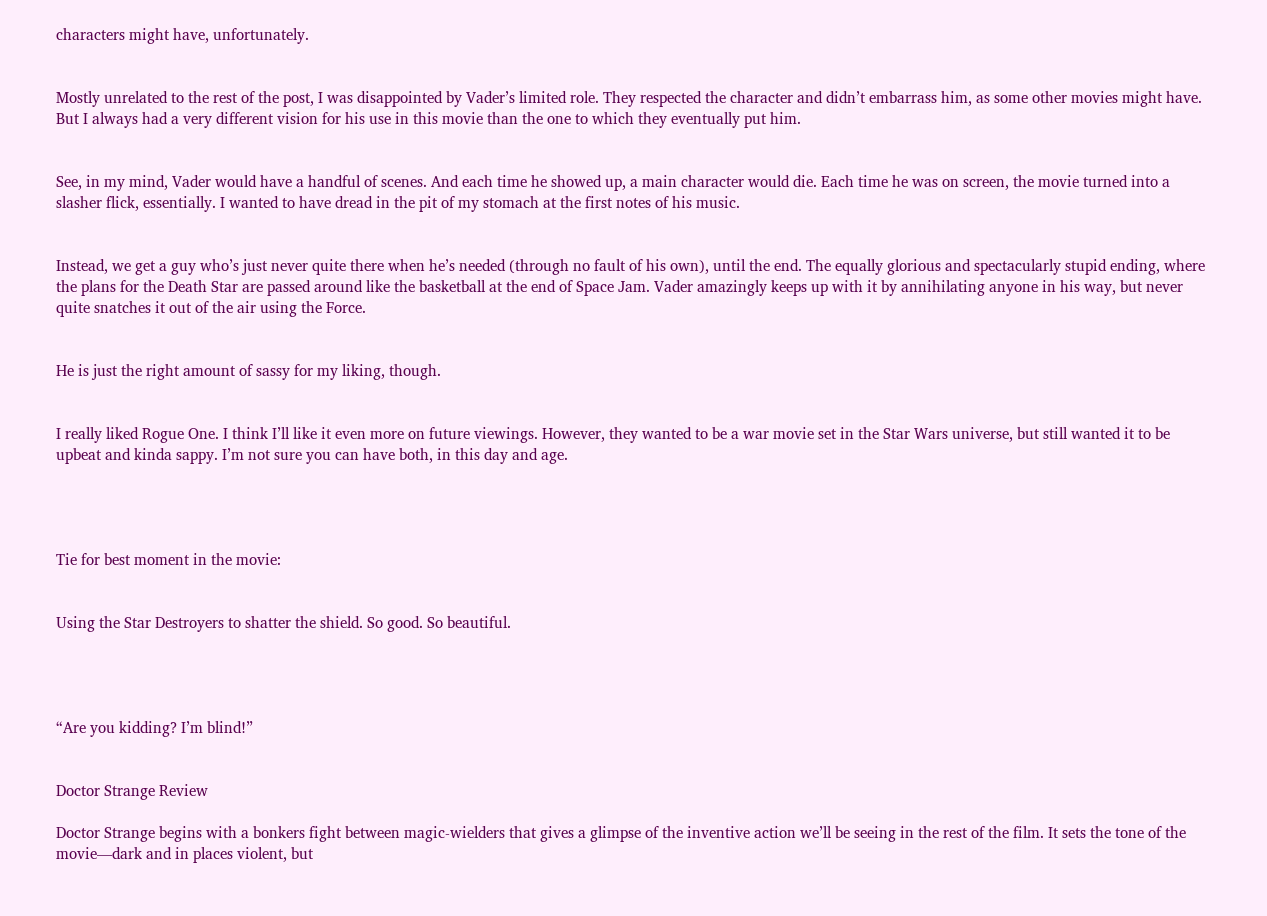characters might have, unfortunately.


Mostly unrelated to the rest of the post, I was disappointed by Vader’s limited role. They respected the character and didn’t embarrass him, as some other movies might have. But I always had a very different vision for his use in this movie than the one to which they eventually put him.


See, in my mind, Vader would have a handful of scenes. And each time he showed up, a main character would die. Each time he was on screen, the movie turned into a slasher flick, essentially. I wanted to have dread in the pit of my stomach at the first notes of his music.


Instead, we get a guy who’s just never quite there when he’s needed (through no fault of his own), until the end. The equally glorious and spectacularly stupid ending, where the plans for the Death Star are passed around like the basketball at the end of Space Jam. Vader amazingly keeps up with it by annihilating anyone in his way, but never quite snatches it out of the air using the Force.


He is just the right amount of sassy for my liking, though.


I really liked Rogue One. I think I’ll like it even more on future viewings. However, they wanted to be a war movie set in the Star Wars universe, but still wanted it to be upbeat and kinda sappy. I’m not sure you can have both, in this day and age.




Tie for best moment in the movie:


Using the Star Destroyers to shatter the shield. So good. So beautiful.




“Are you kidding? I’m blind!”


Doctor Strange Review

Doctor Strange begins with a bonkers fight between magic-wielders that gives a glimpse of the inventive action we’ll be seeing in the rest of the film. It sets the tone of the movie—dark and in places violent, but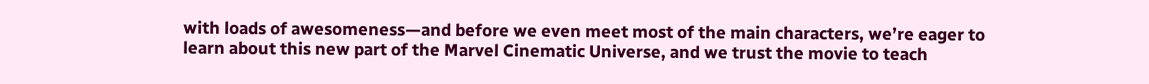with loads of awesomeness—and before we even meet most of the main characters, we’re eager to learn about this new part of the Marvel Cinematic Universe, and we trust the movie to teach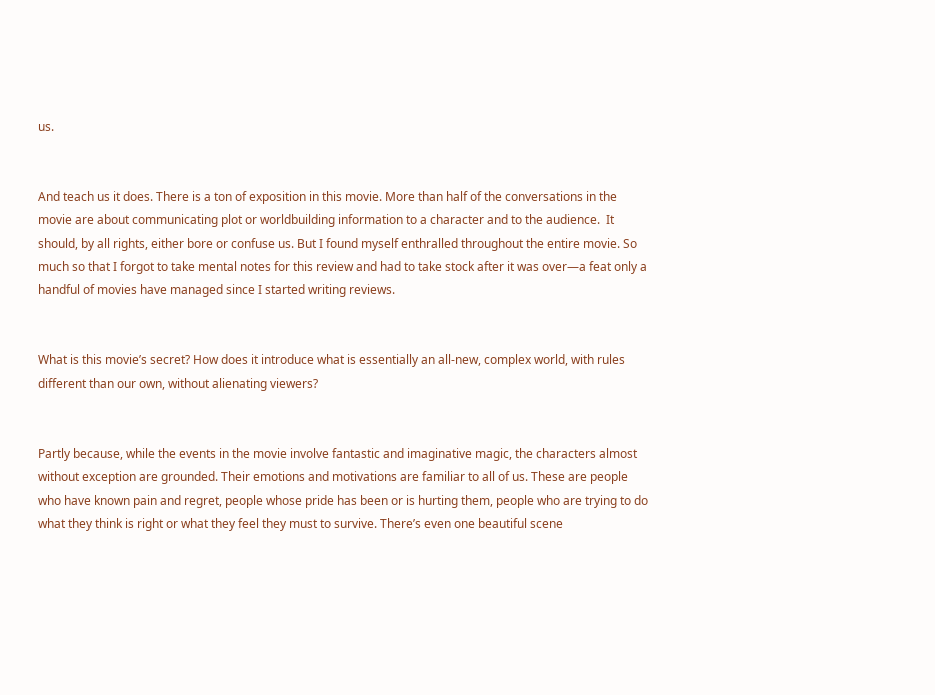us.


And teach us it does. There is a ton of exposition in this movie. More than half of the conversations in the movie are about communicating plot or worldbuilding information to a character and to the audience.  It should, by all rights, either bore or confuse us. But I found myself enthralled throughout the entire movie. So much so that I forgot to take mental notes for this review and had to take stock after it was over—a feat only a handful of movies have managed since I started writing reviews.


What is this movie’s secret? How does it introduce what is essentially an all-new, complex world, with rules different than our own, without alienating viewers?


Partly because, while the events in the movie involve fantastic and imaginative magic, the characters almost without exception are grounded. Their emotions and motivations are familiar to all of us. These are people who have known pain and regret, people whose pride has been or is hurting them, people who are trying to do what they think is right or what they feel they must to survive. There’s even one beautiful scene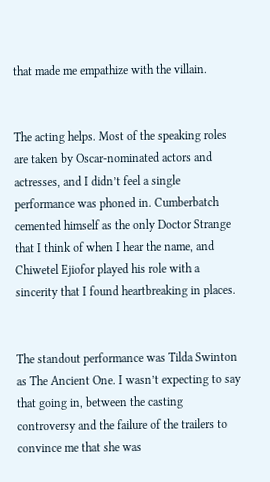that made me empathize with the villain.


The acting helps. Most of the speaking roles are taken by Oscar-nominated actors and actresses, and I didn’t feel a single performance was phoned in. Cumberbatch cemented himself as the only Doctor Strange that I think of when I hear the name, and Chiwetel Ejiofor played his role with a sincerity that I found heartbreaking in places.


The standout performance was Tilda Swinton as The Ancient One. I wasn’t expecting to say that going in, between the casting controversy and the failure of the trailers to convince me that she was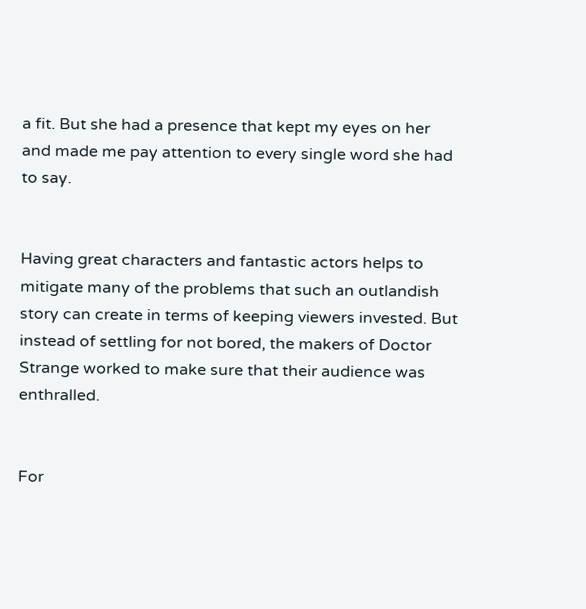a fit. But she had a presence that kept my eyes on her and made me pay attention to every single word she had to say.


Having great characters and fantastic actors helps to mitigate many of the problems that such an outlandish story can create in terms of keeping viewers invested. But instead of settling for not bored, the makers of Doctor Strange worked to make sure that their audience was enthralled.


For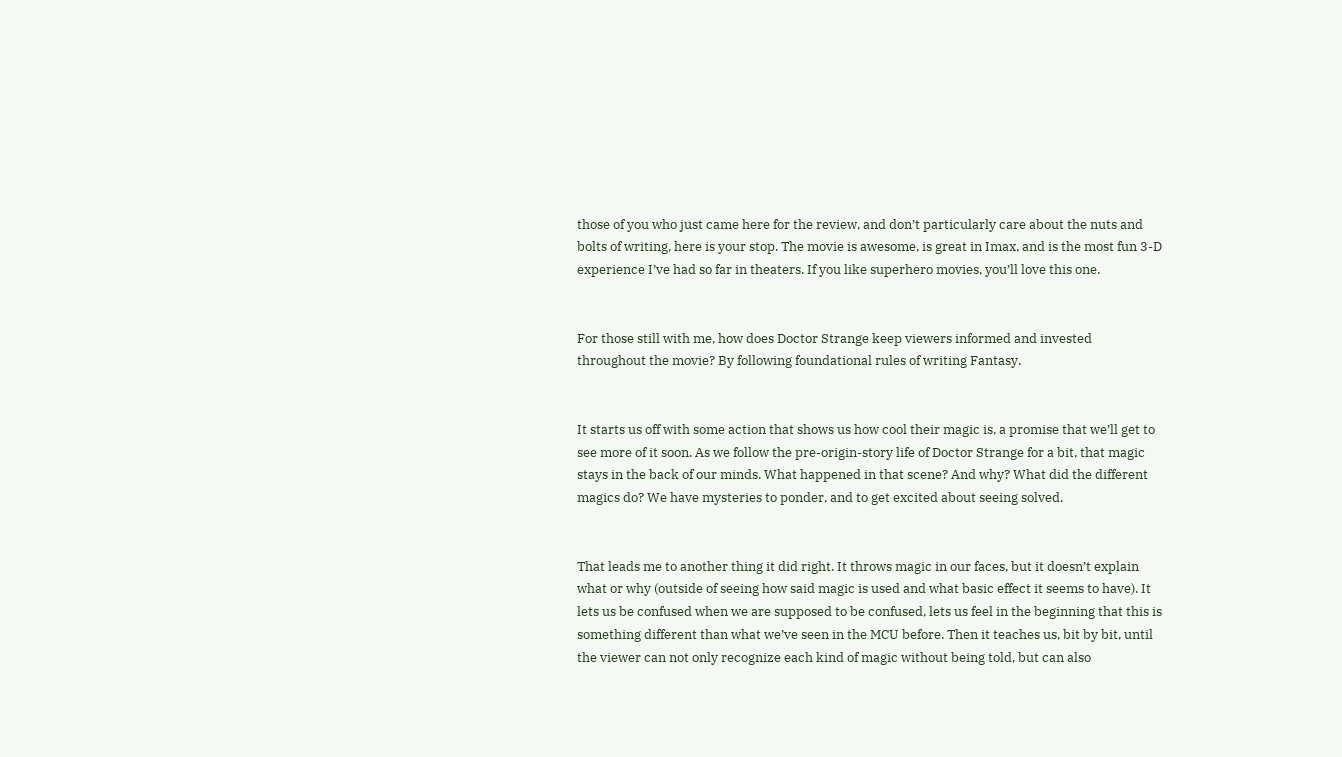those of you who just came here for the review, and don’t particularly care about the nuts and bolts of writing, here is your stop. The movie is awesome, is great in Imax, and is the most fun 3-D experience I’ve had so far in theaters. If you like superhero movies, you’ll love this one.


For those still with me, how does Doctor Strange keep viewers informed and invested throughout the movie? By following foundational rules of writing Fantasy.


It starts us off with some action that shows us how cool their magic is, a promise that we’ll get to see more of it soon. As we follow the pre-origin-story life of Doctor Strange for a bit, that magic stays in the back of our minds. What happened in that scene? And why? What did the different magics do? We have mysteries to ponder, and to get excited about seeing solved.


That leads me to another thing it did right. It throws magic in our faces, but it doesn’t explain what or why (outside of seeing how said magic is used and what basic effect it seems to have). It lets us be confused when we are supposed to be confused, lets us feel in the beginning that this is something different than what we’ve seen in the MCU before. Then it teaches us, bit by bit, until the viewer can not only recognize each kind of magic without being told, but can also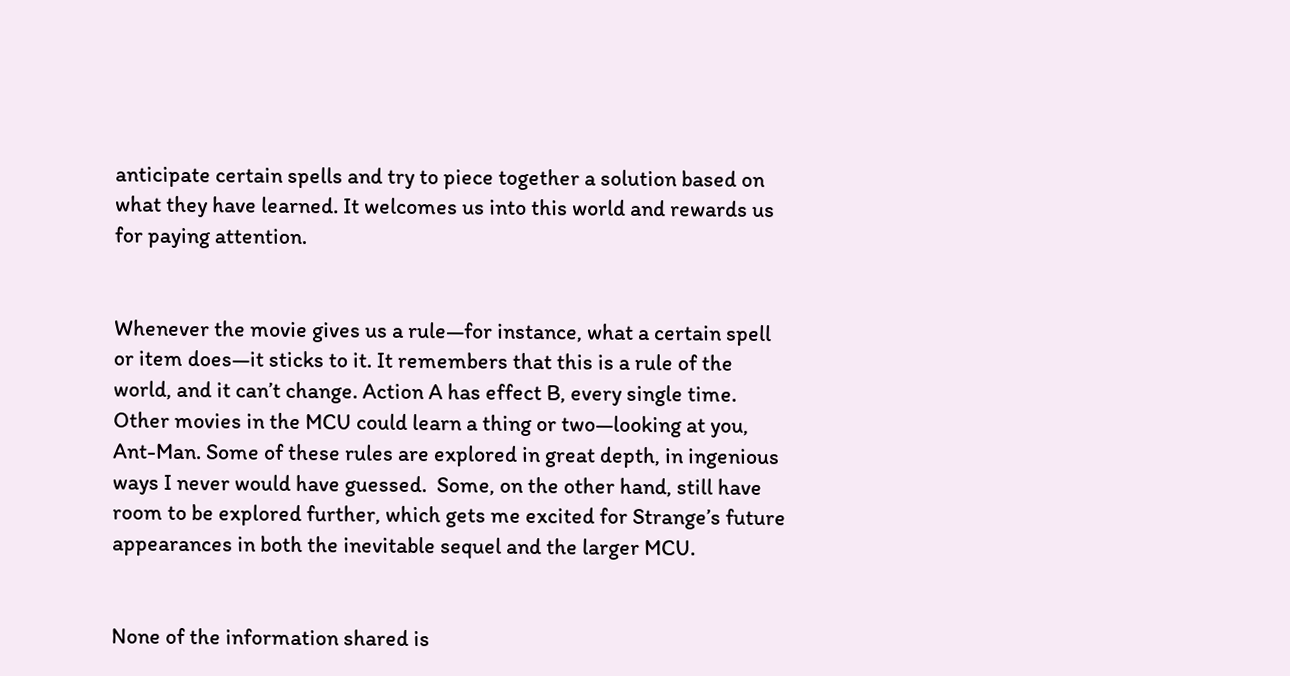anticipate certain spells and try to piece together a solution based on what they have learned. It welcomes us into this world and rewards us for paying attention.


Whenever the movie gives us a rule—for instance, what a certain spell or item does—it sticks to it. It remembers that this is a rule of the world, and it can’t change. Action A has effect B, every single time. Other movies in the MCU could learn a thing or two—looking at you, Ant-Man. Some of these rules are explored in great depth, in ingenious ways I never would have guessed.  Some, on the other hand, still have room to be explored further, which gets me excited for Strange’s future appearances in both the inevitable sequel and the larger MCU.


None of the information shared is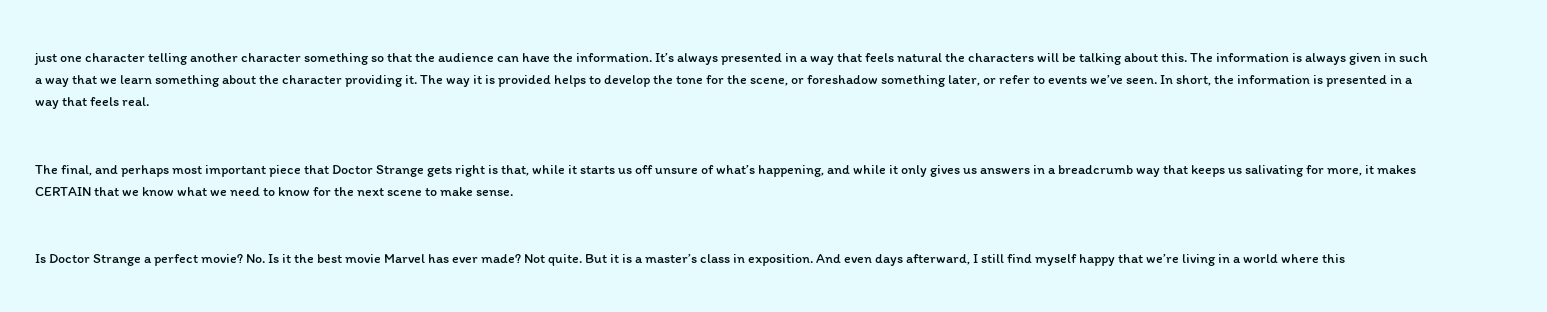just one character telling another character something so that the audience can have the information. It’s always presented in a way that feels natural the characters will be talking about this. The information is always given in such a way that we learn something about the character providing it. The way it is provided helps to develop the tone for the scene, or foreshadow something later, or refer to events we’ve seen. In short, the information is presented in a way that feels real.


The final, and perhaps most important piece that Doctor Strange gets right is that, while it starts us off unsure of what’s happening, and while it only gives us answers in a breadcrumb way that keeps us salivating for more, it makes CERTAIN that we know what we need to know for the next scene to make sense.


Is Doctor Strange a perfect movie? No. Is it the best movie Marvel has ever made? Not quite. But it is a master’s class in exposition. And even days afterward, I still find myself happy that we’re living in a world where this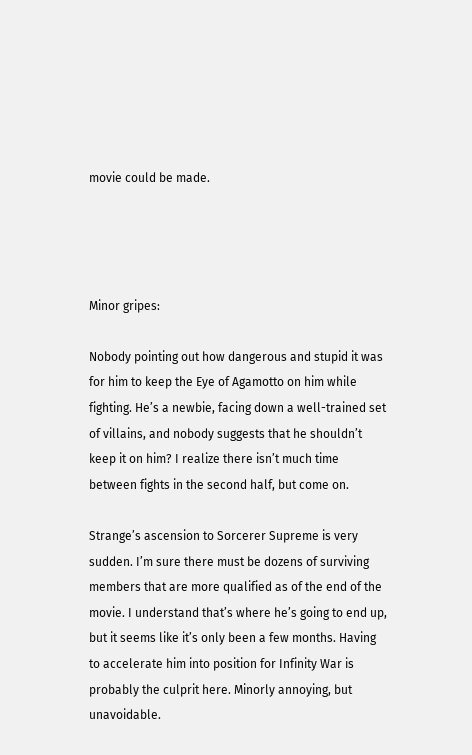movie could be made.




Minor gripes:

Nobody pointing out how dangerous and stupid it was for him to keep the Eye of Agamotto on him while fighting. He’s a newbie, facing down a well-trained set of villains, and nobody suggests that he shouldn’t keep it on him? I realize there isn’t much time between fights in the second half, but come on.

Strange’s ascension to Sorcerer Supreme is very sudden. I’m sure there must be dozens of surviving members that are more qualified as of the end of the movie. I understand that’s where he’s going to end up, but it seems like it’s only been a few months. Having to accelerate him into position for Infinity War is probably the culprit here. Minorly annoying, but unavoidable.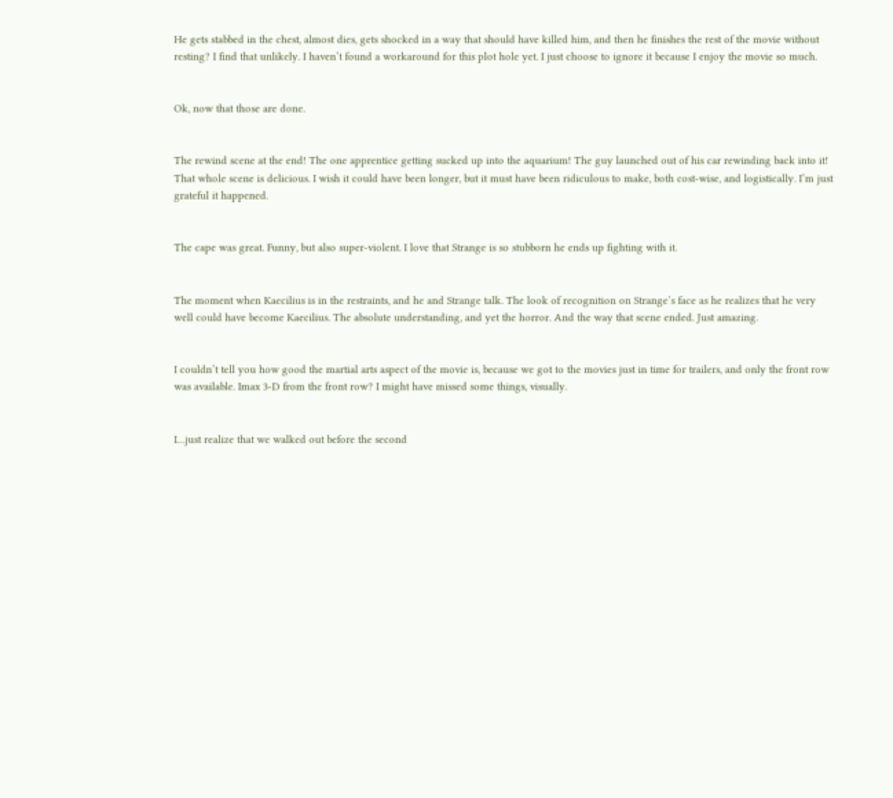He gets stabbed in the chest, almost dies, gets shocked in a way that should have killed him, and then he finishes the rest of the movie without resting? I find that unlikely. I haven’t found a workaround for this plot hole yet. I just choose to ignore it because I enjoy the movie so much.


Ok, now that those are done.


The rewind scene at the end! The one apprentice getting sucked up into the aquarium! The guy launched out of his car rewinding back into it! That whole scene is delicious. I wish it could have been longer, but it must have been ridiculous to make, both cost-wise, and logistically. I’m just grateful it happened.


The cape was great. Funny, but also super-violent. I love that Strange is so stubborn he ends up fighting with it.


The moment when Kaecilius is in the restraints, and he and Strange talk. The look of recognition on Strange’s face as he realizes that he very well could have become Kaecilius. The absolute understanding, and yet the horror. And the way that scene ended. Just amazing.


I couldn’t tell you how good the martial arts aspect of the movie is, because we got to the movies just in time for trailers, and only the front row was available. Imax 3-D from the front row? I might have missed some things, visually.


I…just realize that we walked out before the second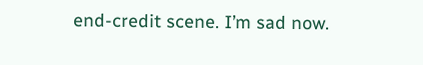end-credit scene. I’m sad now.